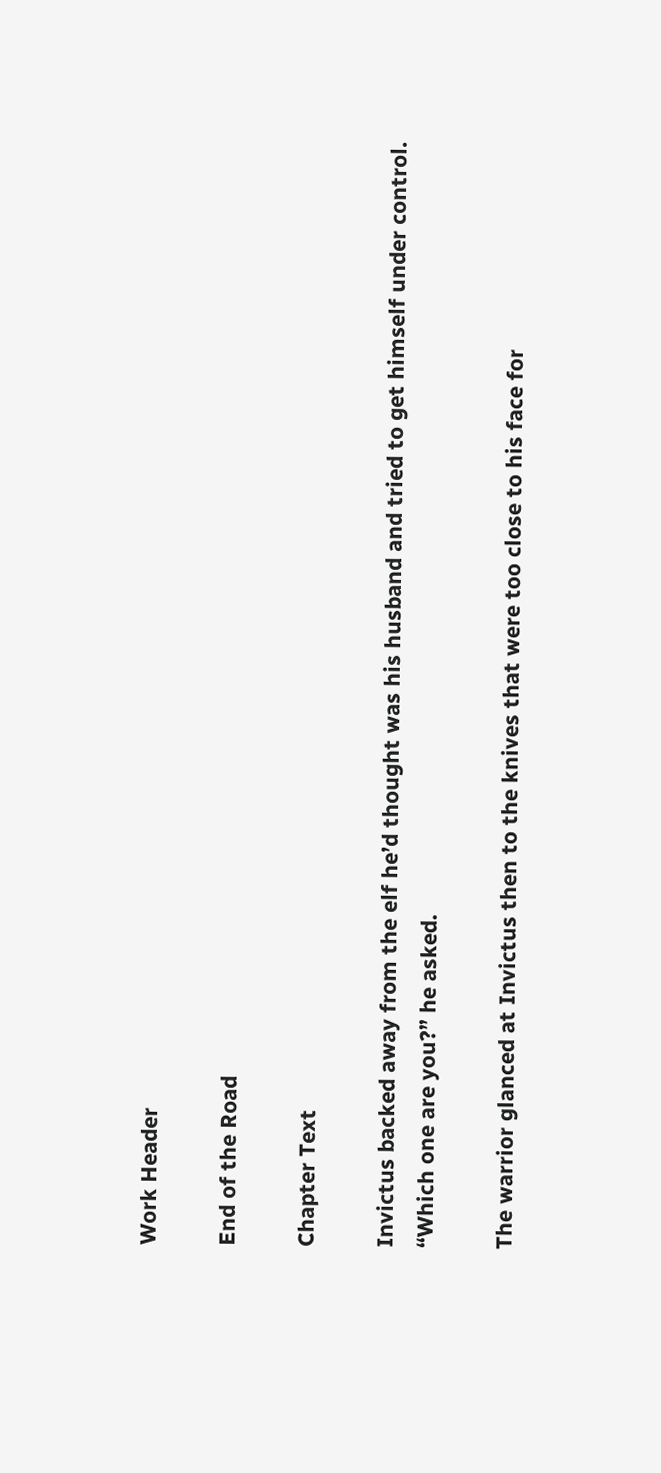Work Header

End of the Road

Chapter Text

Invictus backed away from the elf he’d thought was his husband and tried to get himself under control. “Which one are you?” he asked.

The warrior glanced at Invictus then to the knives that were too close to his face for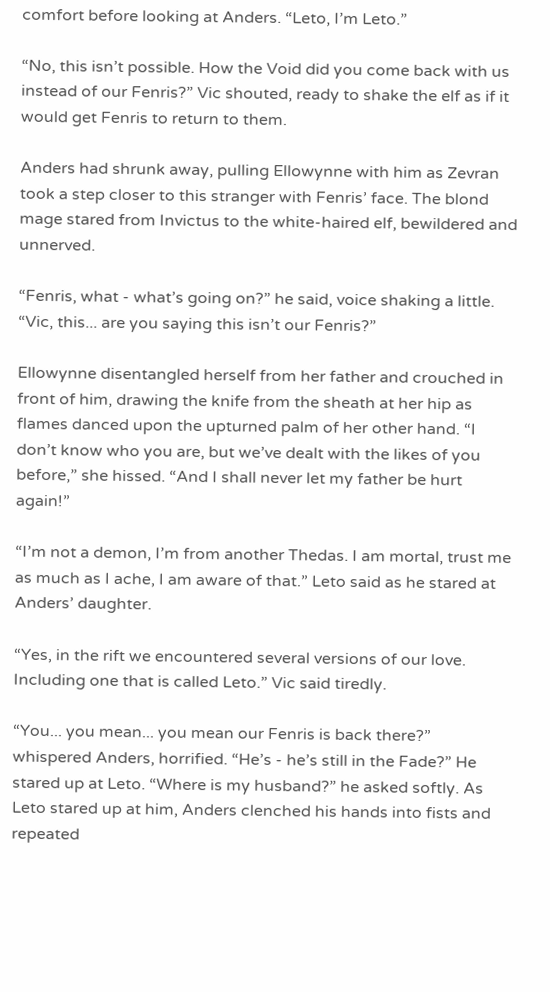comfort before looking at Anders. “Leto, I’m Leto.”

“No, this isn’t possible. How the Void did you come back with us instead of our Fenris?” Vic shouted, ready to shake the elf as if it would get Fenris to return to them.

Anders had shrunk away, pulling Ellowynne with him as Zevran took a step closer to this stranger with Fenris’ face. The blond mage stared from Invictus to the white-haired elf, bewildered and unnerved.

“Fenris, what - what’s going on?” he said, voice shaking a little. “Vic, this... are you saying this isn’t our Fenris?”

Ellowynne disentangled herself from her father and crouched in front of him, drawing the knife from the sheath at her hip as flames danced upon the upturned palm of her other hand. “I don’t know who you are, but we’ve dealt with the likes of you before,” she hissed. “And I shall never let my father be hurt again!”

“I’m not a demon, I’m from another Thedas. I am mortal, trust me as much as I ache, I am aware of that.” Leto said as he stared at Anders’ daughter.

“Yes, in the rift we encountered several versions of our love. Including one that is called Leto.” Vic said tiredly.

“You... you mean... you mean our Fenris is back there?” whispered Anders, horrified. “He’s - he’s still in the Fade?” He stared up at Leto. “Where is my husband?” he asked softly. As Leto stared up at him, Anders clenched his hands into fists and repeated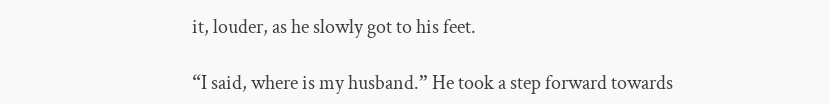it, louder, as he slowly got to his feet.

“I said, where is my husband.” He took a step forward towards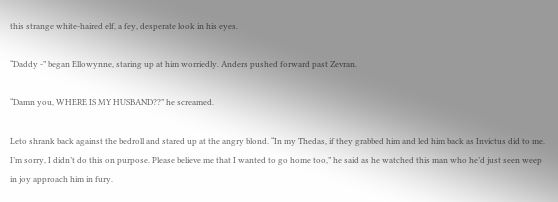this strange white-haired elf, a fey, desperate look in his eyes.

“Daddy -” began Ellowynne, staring up at him worriedly. Anders pushed forward past Zevran.

“Damn you, WHERE IS MY HUSBAND??” he screamed.

Leto shrank back against the bedroll and stared up at the angry blond. “In my Thedas, if they grabbed him and led him back as Invictus did to me. I’m sorry, I didn’t do this on purpose. Please believe me that I wanted to go home too,” he said as he watched this man who he’d just seen weep in joy approach him in fury.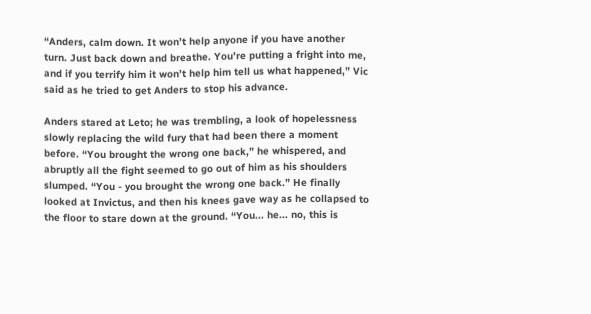“Anders, calm down. It won’t help anyone if you have another turn. Just back down and breathe. You’re putting a fright into me, and if you terrify him it won’t help him tell us what happened,” Vic said as he tried to get Anders to stop his advance.

Anders stared at Leto; he was trembling, a look of hopelessness slowly replacing the wild fury that had been there a moment before. “You brought the wrong one back,” he whispered, and abruptly all the fight seemed to go out of him as his shoulders slumped. “You - you brought the wrong one back.” He finally looked at Invictus, and then his knees gave way as he collapsed to the floor to stare down at the ground. “You... he... no, this is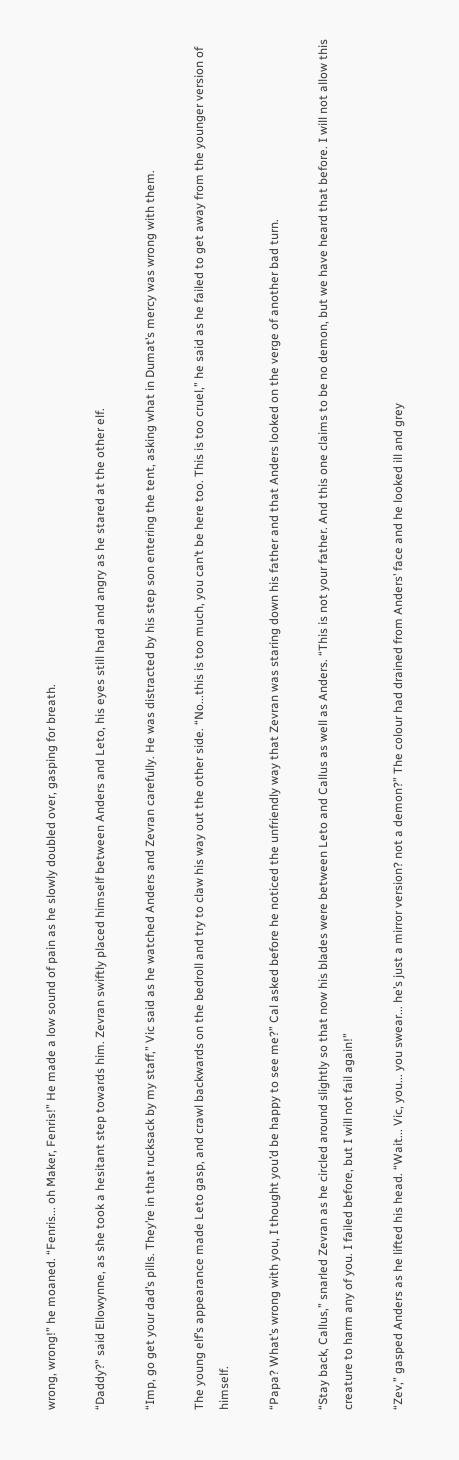wrong, wrong!” he moaned. “Fenris... oh Maker, Fenris!” He made a low sound of pain as he slowly doubled over, gasping for breath.

“Daddy?” said Ellowynne, as she took a hesitant step towards him. Zevran swiftly placed himself between Anders and Leto, his eyes still hard and angry as he stared at the other elf.

“Imp, go get your dad’s pills. They’re in that rucksack by my staff,” Vic said as he watched Anders and Zevran carefully. He was distracted by his step son entering the tent, asking what in Dumat’s mercy was wrong with them.

The young elf’s appearance made Leto gasp, and crawl backwards on the bedroll and try to claw his way out the other side. “No...this is too much, you can’t be here too. This is too cruel,” he said as he failed to get away from the younger version of himself.

“Papa? What’s wrong with you, I thought you’d be happy to see me?” Cal asked before he noticed the unfriendly way that Zevran was staring down his father and that Anders looked on the verge of another bad turn.

“Stay back, Callus,” snarled Zevran as he circled around slightly so that now his blades were between Leto and Callus as well as Anders. “This is not your father. And this one claims to be no demon, but we have heard that before. I will not allow this creature to harm any of you. I failed before, but I will not fail again!”

“Zev,” gasped Anders as he lifted his head. “Wait... Vic, you... you swear... he’s just a mirror version? not a demon?” The colour had drained from Anders’ face and he looked ill and grey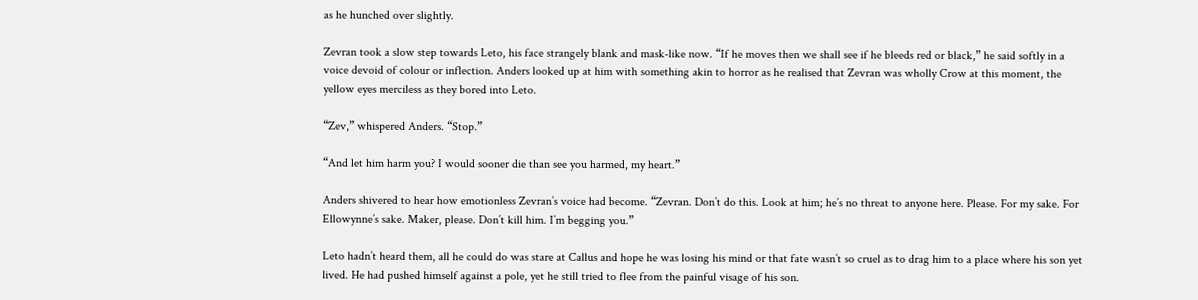as he hunched over slightly.

Zevran took a slow step towards Leto, his face strangely blank and mask-like now. “If he moves then we shall see if he bleeds red or black,” he said softly in a voice devoid of colour or inflection. Anders looked up at him with something akin to horror as he realised that Zevran was wholly Crow at this moment, the yellow eyes merciless as they bored into Leto.

“Zev,” whispered Anders. “Stop.”

“And let him harm you? I would sooner die than see you harmed, my heart.”

Anders shivered to hear how emotionless Zevran’s voice had become. “Zevran. Don’t do this. Look at him; he’s no threat to anyone here. Please. For my sake. For Ellowynne’s sake. Maker, please. Don’t kill him. I’m begging you.”

Leto hadn’t heard them, all he could do was stare at Callus and hope he was losing his mind or that fate wasn’t so cruel as to drag him to a place where his son yet lived. He had pushed himself against a pole, yet he still tried to flee from the painful visage of his son.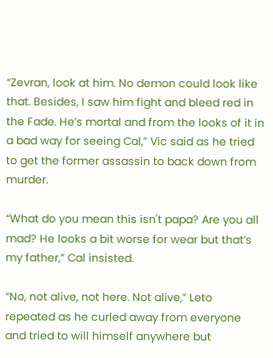“Zevran, look at him. No demon could look like that. Besides, I saw him fight and bleed red in the Fade. He’s mortal and from the looks of it in a bad way for seeing Cal,” Vic said as he tried to get the former assassin to back down from murder.

“What do you mean this isn't papa? Are you all mad? He looks a bit worse for wear but that’s my father,” Cal insisted.

“No, not alive, not here. Not alive,” Leto repeated as he curled away from everyone and tried to will himself anywhere but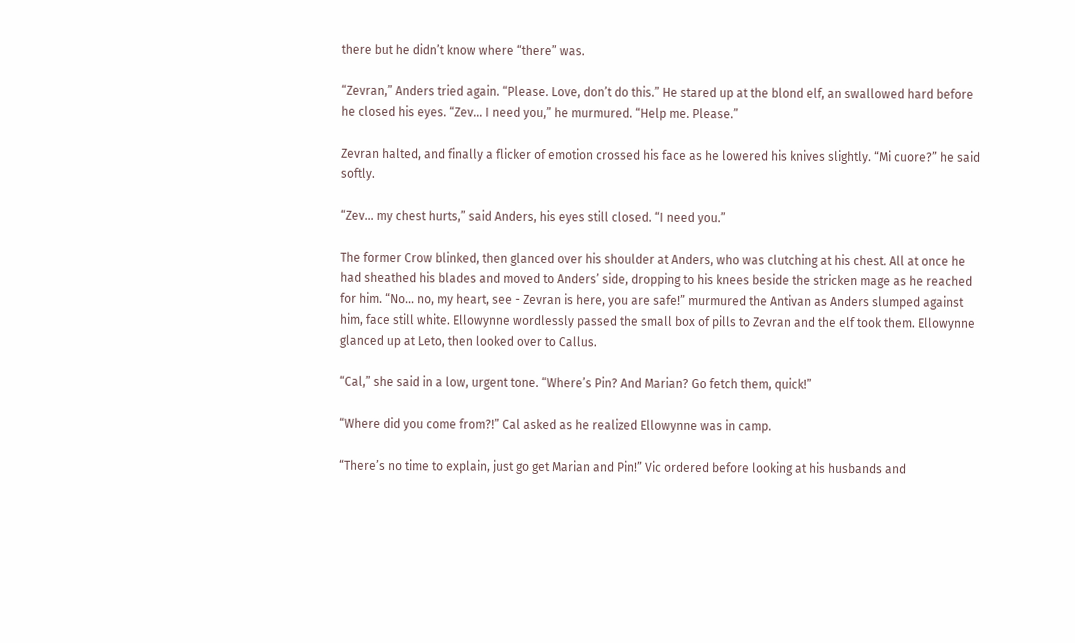there but he didn’t know where “there” was.

“Zevran,” Anders tried again. “Please. Love, don’t do this.” He stared up at the blond elf, an swallowed hard before he closed his eyes. “Zev... I need you,” he murmured. “Help me. Please.”

Zevran halted, and finally a flicker of emotion crossed his face as he lowered his knives slightly. “Mi cuore?” he said softly.

“Zev... my chest hurts,” said Anders, his eyes still closed. “I need you.”

The former Crow blinked, then glanced over his shoulder at Anders, who was clutching at his chest. All at once he had sheathed his blades and moved to Anders’ side, dropping to his knees beside the stricken mage as he reached for him. “No... no, my heart, see - Zevran is here, you are safe!” murmured the Antivan as Anders slumped against him, face still white. Ellowynne wordlessly passed the small box of pills to Zevran and the elf took them. Ellowynne glanced up at Leto, then looked over to Callus.

“Cal,” she said in a low, urgent tone. “Where’s Pin? And Marian? Go fetch them, quick!”

“Where did you come from?!” Cal asked as he realized Ellowynne was in camp.

“There’s no time to explain, just go get Marian and Pin!” Vic ordered before looking at his husbands and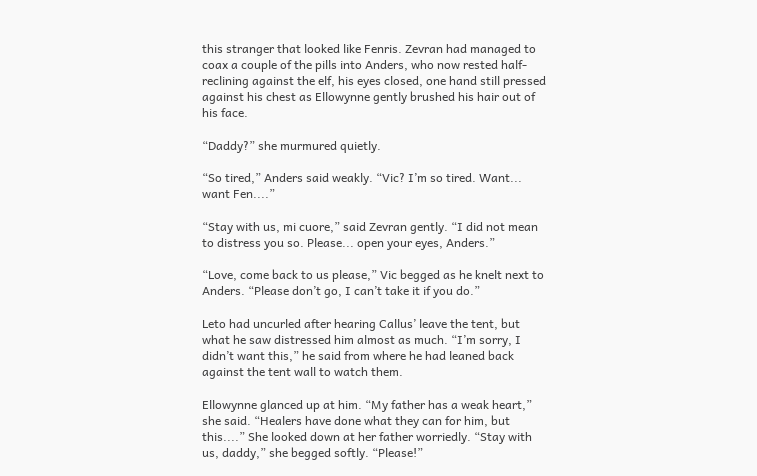this stranger that looked like Fenris. Zevran had managed to coax a couple of the pills into Anders, who now rested half-reclining against the elf, his eyes closed, one hand still pressed against his chest as Ellowynne gently brushed his hair out of his face.

“Daddy?” she murmured quietly.

“So tired,” Anders said weakly. “Vic? I’m so tired. Want... want Fen....”

“Stay with us, mi cuore,” said Zevran gently. “I did not mean to distress you so. Please... open your eyes, Anders.”

“Love, come back to us please,” Vic begged as he knelt next to Anders. “Please don’t go, I can’t take it if you do.”

Leto had uncurled after hearing Callus’ leave the tent, but what he saw distressed him almost as much. “I’m sorry, I didn’t want this,” he said from where he had leaned back against the tent wall to watch them.

Ellowynne glanced up at him. “My father has a weak heart,” she said. “Healers have done what they can for him, but this....” She looked down at her father worriedly. “Stay with us, daddy,” she begged softly. “Please!”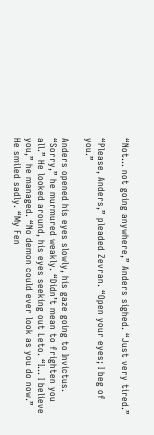“Not... not going anywhere,” Anders sighed. “Just very tired.”

“Please, Anders,” pleaded Zevran. “Open your eyes; I beg of you.”

Anders opened his eyes slowly, his gaze going to Invictus. “Sorry,” he murmured weakly. “Didn’t mean to frighten you all.” He looked around, his eyes seeking out Leto. “I... I believe you,” he managed. “No demon could ever look as you do now.” He smiled sadly. “My Fen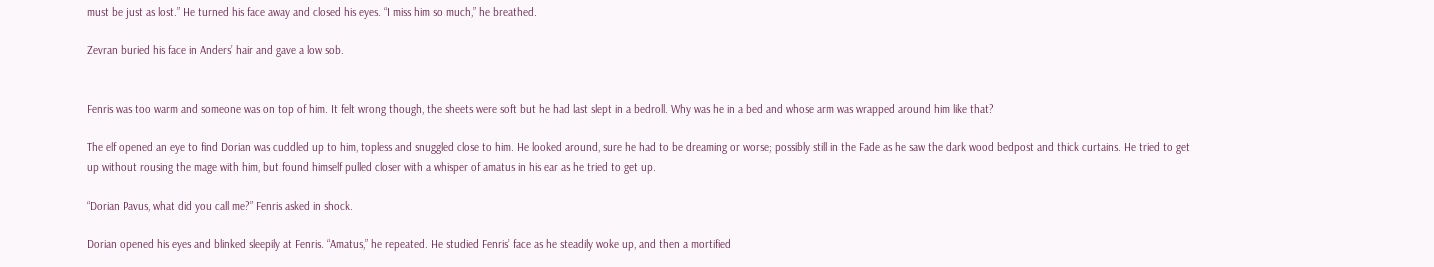must be just as lost.” He turned his face away and closed his eyes. “I miss him so much,” he breathed.

Zevran buried his face in Anders’ hair and gave a low sob.


Fenris was too warm and someone was on top of him. It felt wrong though, the sheets were soft but he had last slept in a bedroll. Why was he in a bed and whose arm was wrapped around him like that?

The elf opened an eye to find Dorian was cuddled up to him, topless and snuggled close to him. He looked around, sure he had to be dreaming or worse; possibly still in the Fade as he saw the dark wood bedpost and thick curtains. He tried to get up without rousing the mage with him, but found himself pulled closer with a whisper of amatus in his ear as he tried to get up.

“Dorian Pavus, what did you call me?” Fenris asked in shock.

Dorian opened his eyes and blinked sleepily at Fenris. “Amatus,” he repeated. He studied Fenris’ face as he steadily woke up, and then a mortified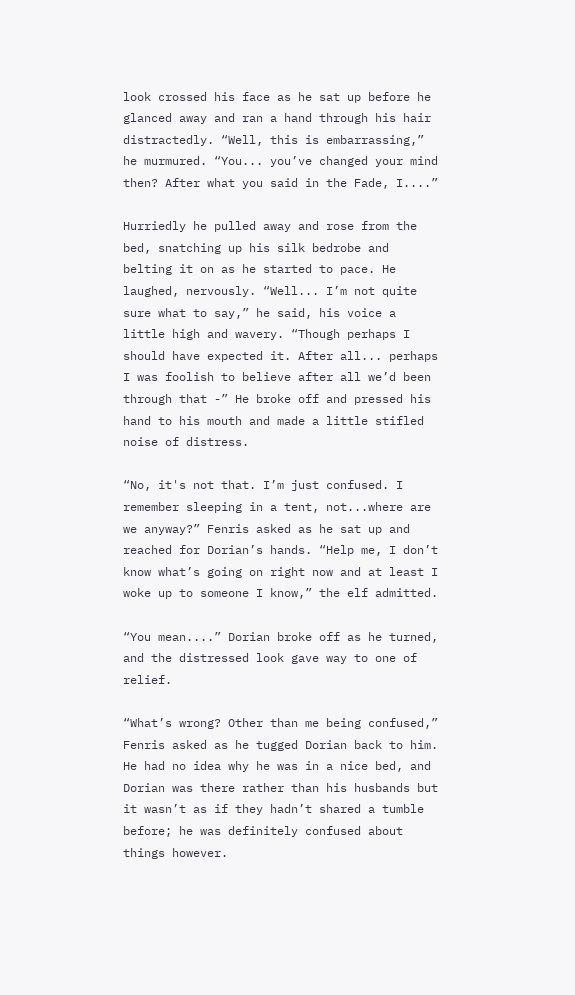look crossed his face as he sat up before he glanced away and ran a hand through his hair distractedly. “Well, this is embarrassing,” he murmured. “You... you’ve changed your mind then? After what you said in the Fade, I....”

Hurriedly he pulled away and rose from the bed, snatching up his silk bedrobe and belting it on as he started to pace. He laughed, nervously. “Well... I’m not quite sure what to say,” he said, his voice a little high and wavery. “Though perhaps I should have expected it. After all... perhaps I was foolish to believe after all we’d been through that -” He broke off and pressed his hand to his mouth and made a little stifled noise of distress.

“No, it's not that. I’m just confused. I remember sleeping in a tent, not...where are we anyway?” Fenris asked as he sat up and reached for Dorian’s hands. “Help me, I don’t know what’s going on right now and at least I woke up to someone I know,” the elf admitted.

“You mean....” Dorian broke off as he turned, and the distressed look gave way to one of relief.

“What’s wrong? Other than me being confused,” Fenris asked as he tugged Dorian back to him. He had no idea why he was in a nice bed, and Dorian was there rather than his husbands but it wasn’t as if they hadn’t shared a tumble before; he was definitely confused about things however.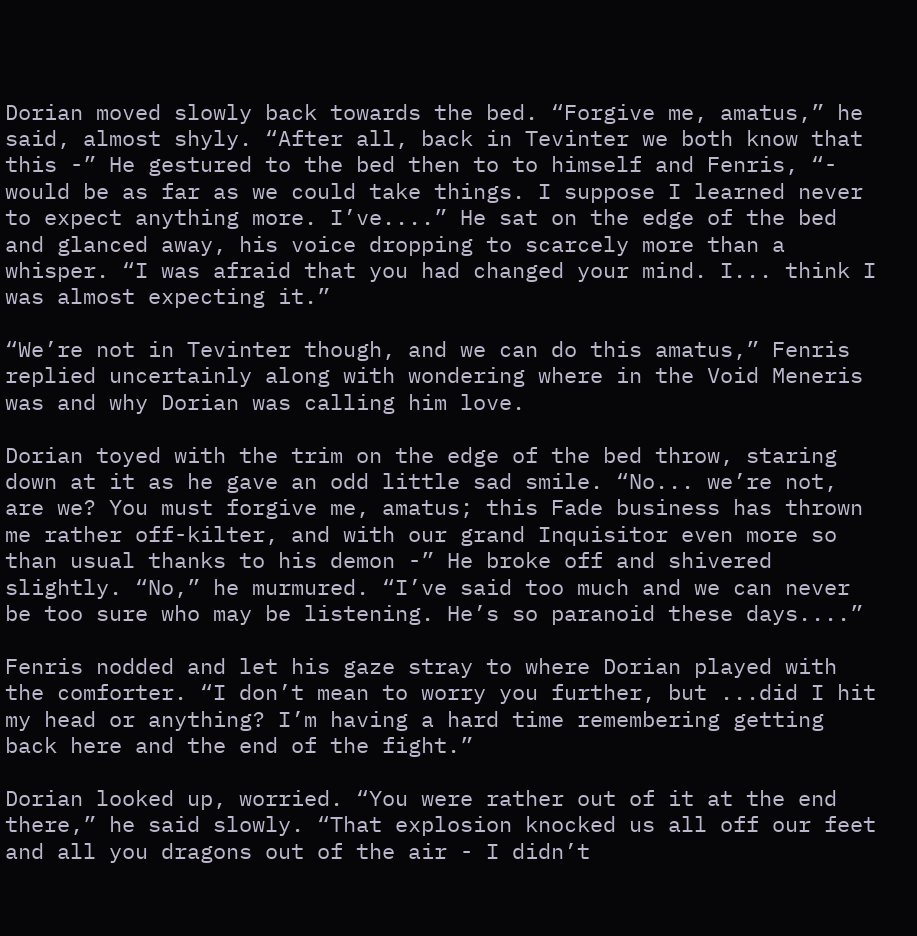Dorian moved slowly back towards the bed. “Forgive me, amatus,” he said, almost shyly. “After all, back in Tevinter we both know that this -” He gestured to the bed then to to himself and Fenris, “- would be as far as we could take things. I suppose I learned never to expect anything more. I’ve....” He sat on the edge of the bed and glanced away, his voice dropping to scarcely more than a whisper. “I was afraid that you had changed your mind. I... think I was almost expecting it.”

“We’re not in Tevinter though, and we can do this amatus,” Fenris replied uncertainly along with wondering where in the Void Meneris was and why Dorian was calling him love.

Dorian toyed with the trim on the edge of the bed throw, staring down at it as he gave an odd little sad smile. “No... we’re not, are we? You must forgive me, amatus; this Fade business has thrown me rather off-kilter, and with our grand Inquisitor even more so than usual thanks to his demon -” He broke off and shivered slightly. “No,” he murmured. “I’ve said too much and we can never be too sure who may be listening. He’s so paranoid these days....”

Fenris nodded and let his gaze stray to where Dorian played with the comforter. “I don’t mean to worry you further, but ...did I hit my head or anything? I’m having a hard time remembering getting back here and the end of the fight.”

Dorian looked up, worried. “You were rather out of it at the end there,” he said slowly. “That explosion knocked us all off our feet and all you dragons out of the air - I didn’t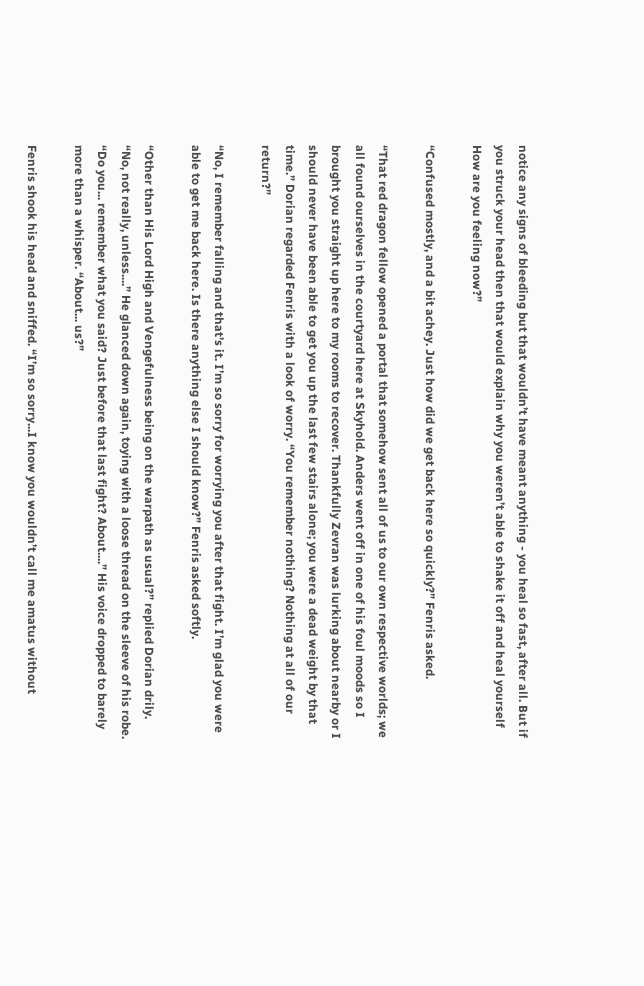notice any signs of bleeding but that wouldn’t have meant anything - you heal so fast, after all. But if you struck your head then that would explain why you weren’t able to shake it off and heal yourself How are you feeling now?”

“Confused mostly, and a bit achey. Just how did we get back here so quickly?” Fenris asked.

“That red dragon fellow opened a portal that somehow sent all of us to our own respective worlds; we all found ourselves in the courtyard here at Skyhold. Anders went off in one of his foul moods so I brought you straight up here to my rooms to recover. Thankfully Zevran was lurking about nearby or I should never have been able to get you up the last few stairs alone; you were a dead weight by that time.” Dorian regarded Fenris with a look of worry. “You remember nothing? Nothing at all of our return?”

“No, I remember falling and that’s it. I’m so sorry for worrying you after that fight. I’m glad you were able to get me back here. Is there anything else I should know?” Fenris asked softly.

“Other than His Lord High and Vengefulness being on the warpath as usual?” replied Dorian drily. “No, not really, unless....” He glanced down again, toying with a loose thread on the sleeve of his robe. “Do you... remember what you said? Just before that last fight? About....” His voice dropped to barely more than a whisper. “About... us?”

Fenris shook his head and sniffed. “I’m so sorry...I know you wouldn’t call me amatus without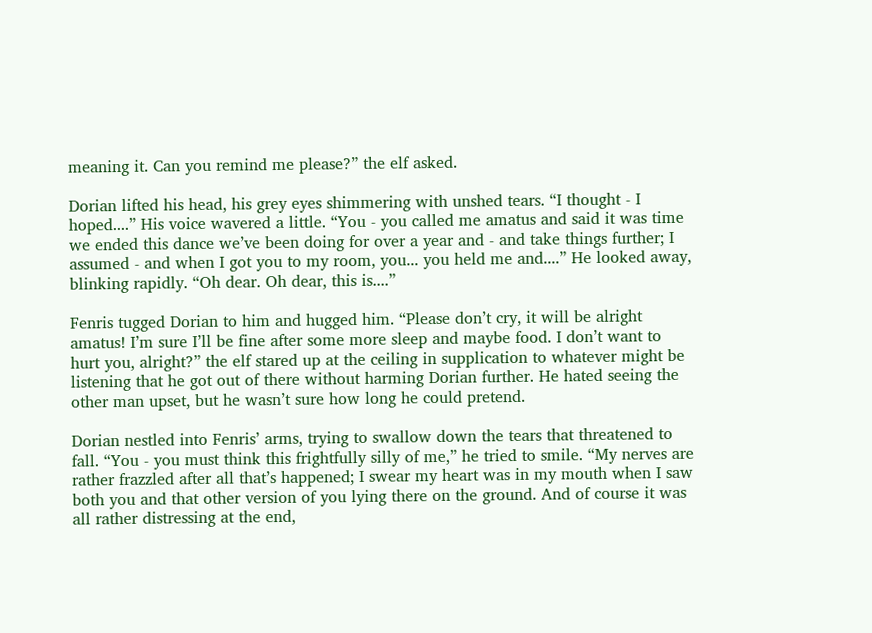meaning it. Can you remind me please?” the elf asked.

Dorian lifted his head, his grey eyes shimmering with unshed tears. “I thought - I hoped....” His voice wavered a little. “You - you called me amatus and said it was time we ended this dance we’ve been doing for over a year and - and take things further; I assumed - and when I got you to my room, you... you held me and....” He looked away, blinking rapidly. “Oh dear. Oh dear, this is....”

Fenris tugged Dorian to him and hugged him. “Please don’t cry, it will be alright amatus! I’m sure I’ll be fine after some more sleep and maybe food. I don’t want to hurt you, alright?” the elf stared up at the ceiling in supplication to whatever might be listening that he got out of there without harming Dorian further. He hated seeing the other man upset, but he wasn’t sure how long he could pretend.

Dorian nestled into Fenris’ arms, trying to swallow down the tears that threatened to fall. “You - you must think this frightfully silly of me,” he tried to smile. “My nerves are rather frazzled after all that’s happened; I swear my heart was in my mouth when I saw both you and that other version of you lying there on the ground. And of course it was all rather distressing at the end,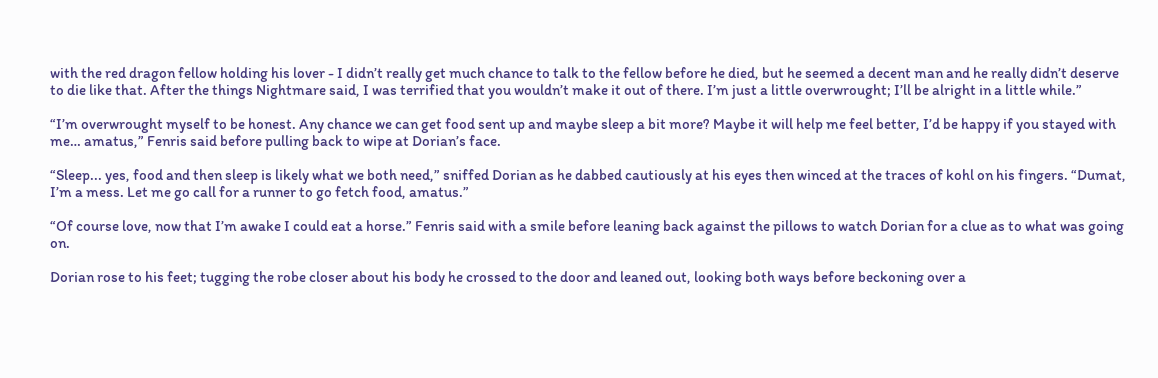with the red dragon fellow holding his lover - I didn’t really get much chance to talk to the fellow before he died, but he seemed a decent man and he really didn’t deserve to die like that. After the things Nightmare said, I was terrified that you wouldn’t make it out of there. I’m just a little overwrought; I’ll be alright in a little while.”

“I’m overwrought myself to be honest. Any chance we can get food sent up and maybe sleep a bit more? Maybe it will help me feel better, I’d be happy if you stayed with me… amatus,” Fenris said before pulling back to wipe at Dorian’s face.

“Sleep... yes, food and then sleep is likely what we both need,” sniffed Dorian as he dabbed cautiously at his eyes then winced at the traces of kohl on his fingers. “Dumat, I’m a mess. Let me go call for a runner to go fetch food, amatus.”

“Of course love, now that I’m awake I could eat a horse.” Fenris said with a smile before leaning back against the pillows to watch Dorian for a clue as to what was going on.

Dorian rose to his feet; tugging the robe closer about his body he crossed to the door and leaned out, looking both ways before beckoning over a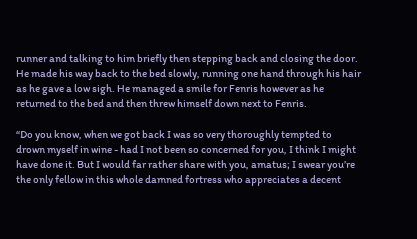runner and talking to him briefly then stepping back and closing the door. He made his way back to the bed slowly, running one hand through his hair as he gave a low sigh. He managed a smile for Fenris however as he returned to the bed and then threw himself down next to Fenris.

“Do you know, when we got back I was so very thoroughly tempted to drown myself in wine - had I not been so concerned for you, I think I might have done it. But I would far rather share with you, amatus; I swear you’re the only fellow in this whole damned fortress who appreciates a decent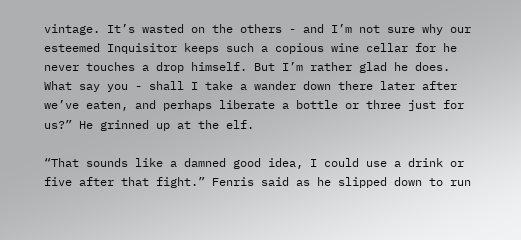vintage. It’s wasted on the others - and I’m not sure why our esteemed Inquisitor keeps such a copious wine cellar for he never touches a drop himself. But I’m rather glad he does. What say you - shall I take a wander down there later after we’ve eaten, and perhaps liberate a bottle or three just for us?” He grinned up at the elf.

“That sounds like a damned good idea, I could use a drink or five after that fight.” Fenris said as he slipped down to run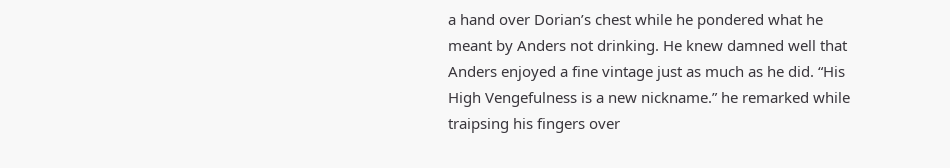a hand over Dorian’s chest while he pondered what he meant by Anders not drinking. He knew damned well that Anders enjoyed a fine vintage just as much as he did. “His High Vengefulness is a new nickname.” he remarked while traipsing his fingers over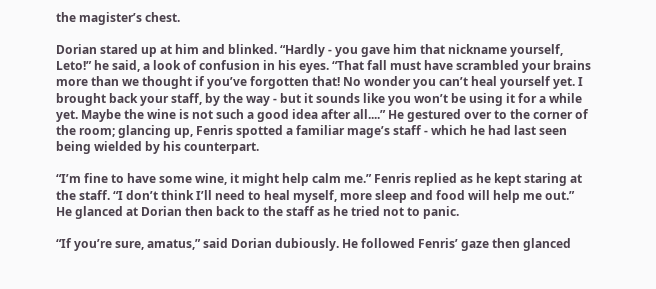the magister’s chest.

Dorian stared up at him and blinked. “Hardly - you gave him that nickname yourself, Leto!” he said, a look of confusion in his eyes. “That fall must have scrambled your brains more than we thought if you’ve forgotten that! No wonder you can’t heal yourself yet. I brought back your staff, by the way - but it sounds like you won’t be using it for a while yet. Maybe the wine is not such a good idea after all....” He gestured over to the corner of the room; glancing up, Fenris spotted a familiar mage’s staff - which he had last seen being wielded by his counterpart.

“I’m fine to have some wine, it might help calm me.” Fenris replied as he kept staring at the staff. “I don’t think I’ll need to heal myself, more sleep and food will help me out.” He glanced at Dorian then back to the staff as he tried not to panic.

“If you’re sure, amatus,” said Dorian dubiously. He followed Fenris’ gaze then glanced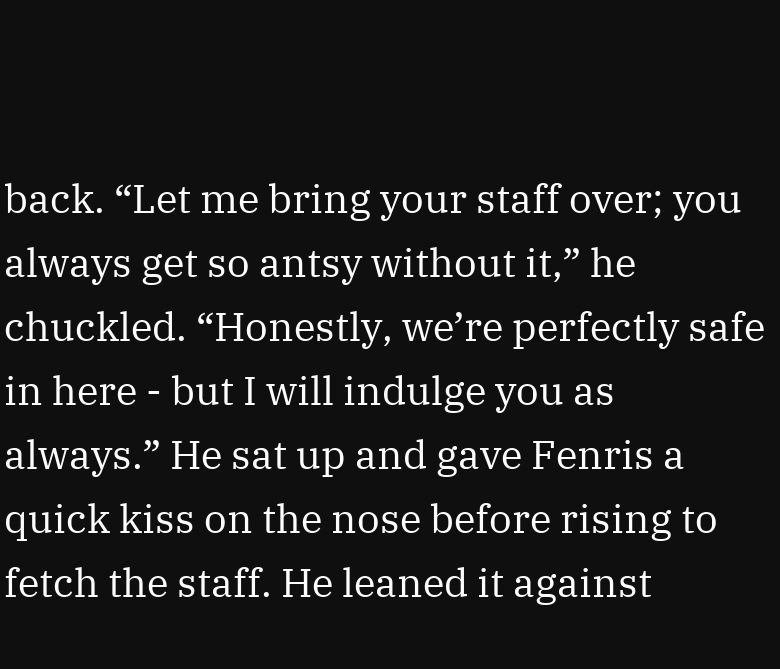back. “Let me bring your staff over; you always get so antsy without it,” he chuckled. “Honestly, we’re perfectly safe in here - but I will indulge you as always.” He sat up and gave Fenris a quick kiss on the nose before rising to fetch the staff. He leaned it against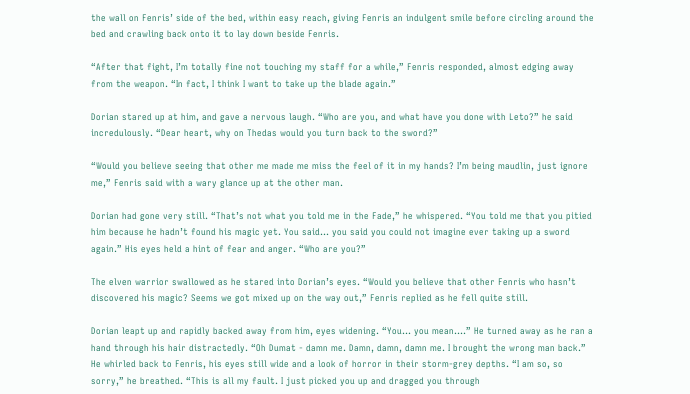the wall on Fenris’ side of the bed, within easy reach, giving Fenris an indulgent smile before circling around the bed and crawling back onto it to lay down beside Fenris.

“After that fight, I’m totally fine not touching my staff for a while,” Fenris responded, almost edging away from the weapon. “In fact, I think I want to take up the blade again.”

Dorian stared up at him, and gave a nervous laugh. “Who are you, and what have you done with Leto?” he said incredulously. “Dear heart, why on Thedas would you turn back to the sword?”

“Would you believe seeing that other me made me miss the feel of it in my hands? I’m being maudlin, just ignore me,” Fenris said with a wary glance up at the other man.

Dorian had gone very still. “That’s not what you told me in the Fade,” he whispered. “You told me that you pitied him because he hadn’t found his magic yet. You said... you said you could not imagine ever taking up a sword again.” His eyes held a hint of fear and anger. “Who are you?”

The elven warrior swallowed as he stared into Dorian’s eyes. “Would you believe that other Fenris who hasn’t discovered his magic? Seems we got mixed up on the way out,” Fenris replied as he fell quite still.

Dorian leapt up and rapidly backed away from him, eyes widening. “You... you mean....” He turned away as he ran a hand through his hair distractedly. “Oh Dumat - damn me. Damn, damn, damn me. I brought the wrong man back.” He whirled back to Fenris, his eyes still wide and a look of horror in their storm-grey depths. “I am so, so sorry,” he breathed. “This is all my fault. I just picked you up and dragged you through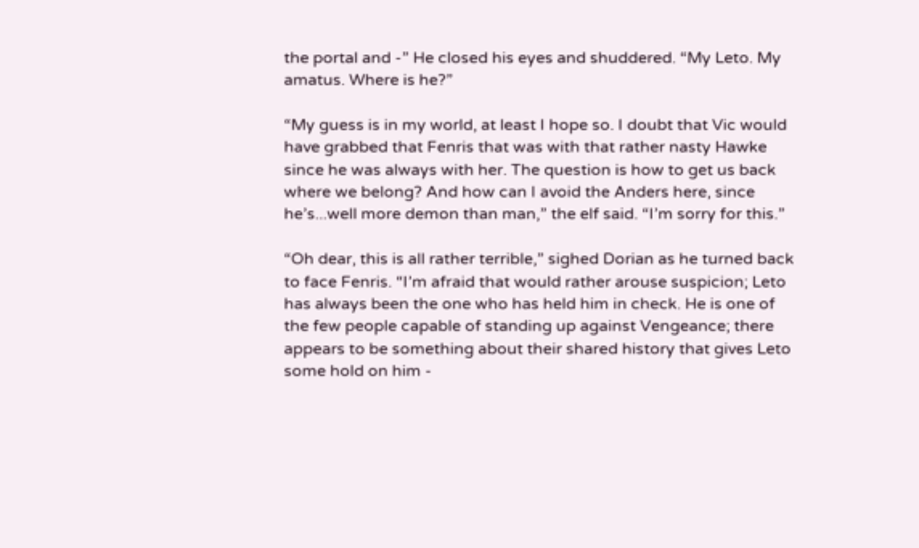the portal and -” He closed his eyes and shuddered. “My Leto. My amatus. Where is he?”

“My guess is in my world, at least I hope so. I doubt that Vic would have grabbed that Fenris that was with that rather nasty Hawke since he was always with her. The question is how to get us back where we belong? And how can I avoid the Anders here, since he’s...well more demon than man,” the elf said. “I’m sorry for this.”

“Oh dear, this is all rather terrible,” sighed Dorian as he turned back to face Fenris. “I’m afraid that would rather arouse suspicion; Leto has always been the one who has held him in check. He is one of the few people capable of standing up against Vengeance; there appears to be something about their shared history that gives Leto some hold on him -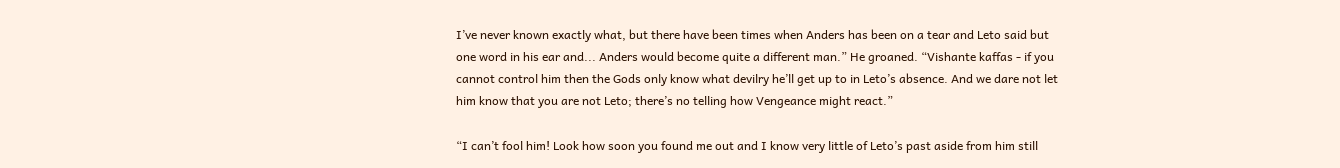I’ve never known exactly what, but there have been times when Anders has been on a tear and Leto said but one word in his ear and... Anders would become quite a different man.” He groaned. “Vishante kaffas - if you cannot control him then the Gods only know what devilry he’ll get up to in Leto’s absence. And we dare not let him know that you are not Leto; there’s no telling how Vengeance might react.”

“I can’t fool him! Look how soon you found me out and I know very little of Leto’s past aside from him still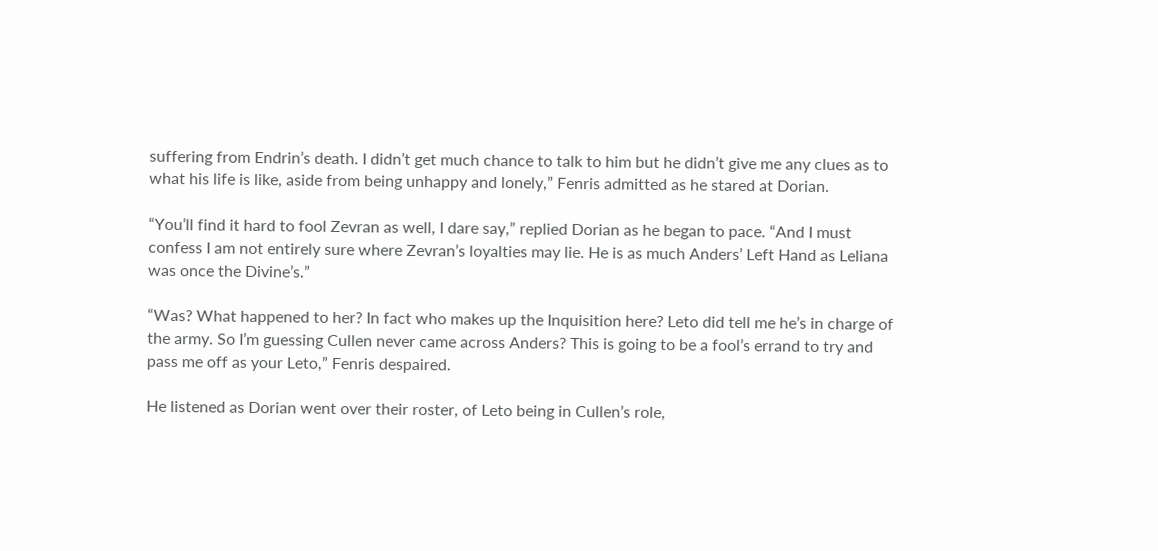suffering from Endrin’s death. I didn’t get much chance to talk to him but he didn’t give me any clues as to what his life is like, aside from being unhappy and lonely,” Fenris admitted as he stared at Dorian.

“You’ll find it hard to fool Zevran as well, I dare say,” replied Dorian as he began to pace. “And I must confess I am not entirely sure where Zevran’s loyalties may lie. He is as much Anders’ Left Hand as Leliana was once the Divine’s.”

“Was? What happened to her? In fact who makes up the Inquisition here? Leto did tell me he’s in charge of the army. So I’m guessing Cullen never came across Anders? This is going to be a fool’s errand to try and pass me off as your Leto,” Fenris despaired.

He listened as Dorian went over their roster, of Leto being in Cullen’s role,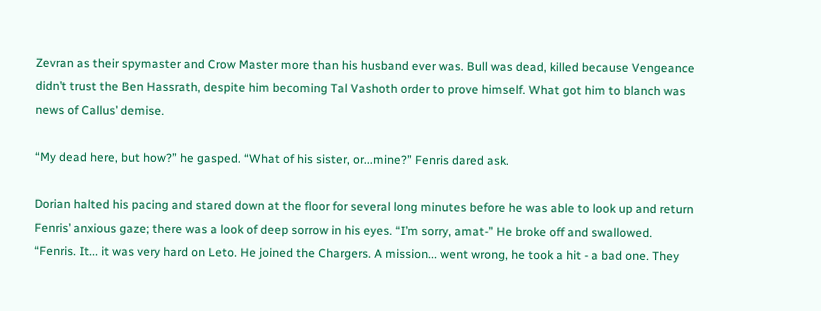Zevran as their spymaster and Crow Master more than his husband ever was. Bull was dead, killed because Vengeance didn’t trust the Ben Hassrath, despite him becoming Tal Vashoth order to prove himself. What got him to blanch was news of Callus’ demise.

“My dead here, but how?” he gasped. “What of his sister, or...mine?” Fenris dared ask.

Dorian halted his pacing and stared down at the floor for several long minutes before he was able to look up and return Fenris’ anxious gaze; there was a look of deep sorrow in his eyes. “I’m sorry, amat-” He broke off and swallowed. “Fenris. It... it was very hard on Leto. He joined the Chargers. A mission... went wrong, he took a hit - a bad one. They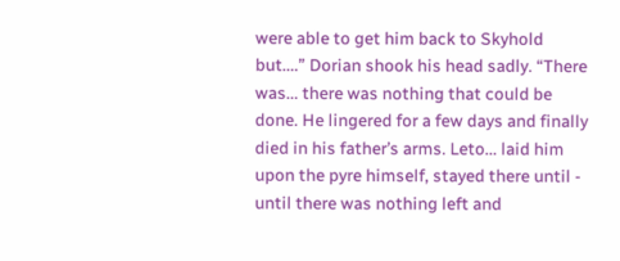were able to get him back to Skyhold but....” Dorian shook his head sadly. “There was... there was nothing that could be done. He lingered for a few days and finally died in his father’s arms. Leto... laid him upon the pyre himself, stayed there until - until there was nothing left and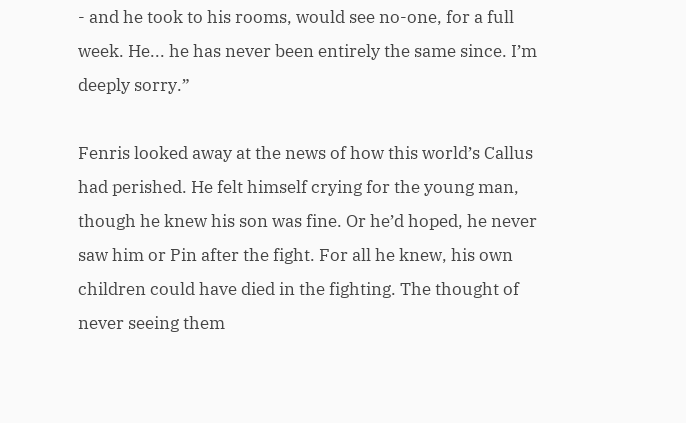- and he took to his rooms, would see no-one, for a full week. He... he has never been entirely the same since. I’m deeply sorry.”

Fenris looked away at the news of how this world’s Callus had perished. He felt himself crying for the young man, though he knew his son was fine. Or he’d hoped, he never saw him or Pin after the fight. For all he knew, his own children could have died in the fighting. The thought of never seeing them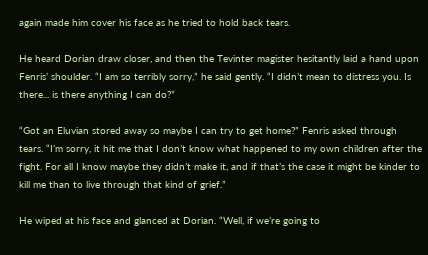again made him cover his face as he tried to hold back tears.

He heard Dorian draw closer, and then the Tevinter magister hesitantly laid a hand upon Fenris’ shoulder. “I am so terribly sorry,” he said gently. “I didn’t mean to distress you. Is there... is there anything I can do?”

“Got an Eluvian stored away so maybe I can try to get home?” Fenris asked through tears. “I’m sorry, it hit me that I don’t know what happened to my own children after the fight. For all I know maybe they didn’t make it, and if that’s the case it might be kinder to kill me than to live through that kind of grief.”

He wiped at his face and glanced at Dorian. “Well, if we’re going to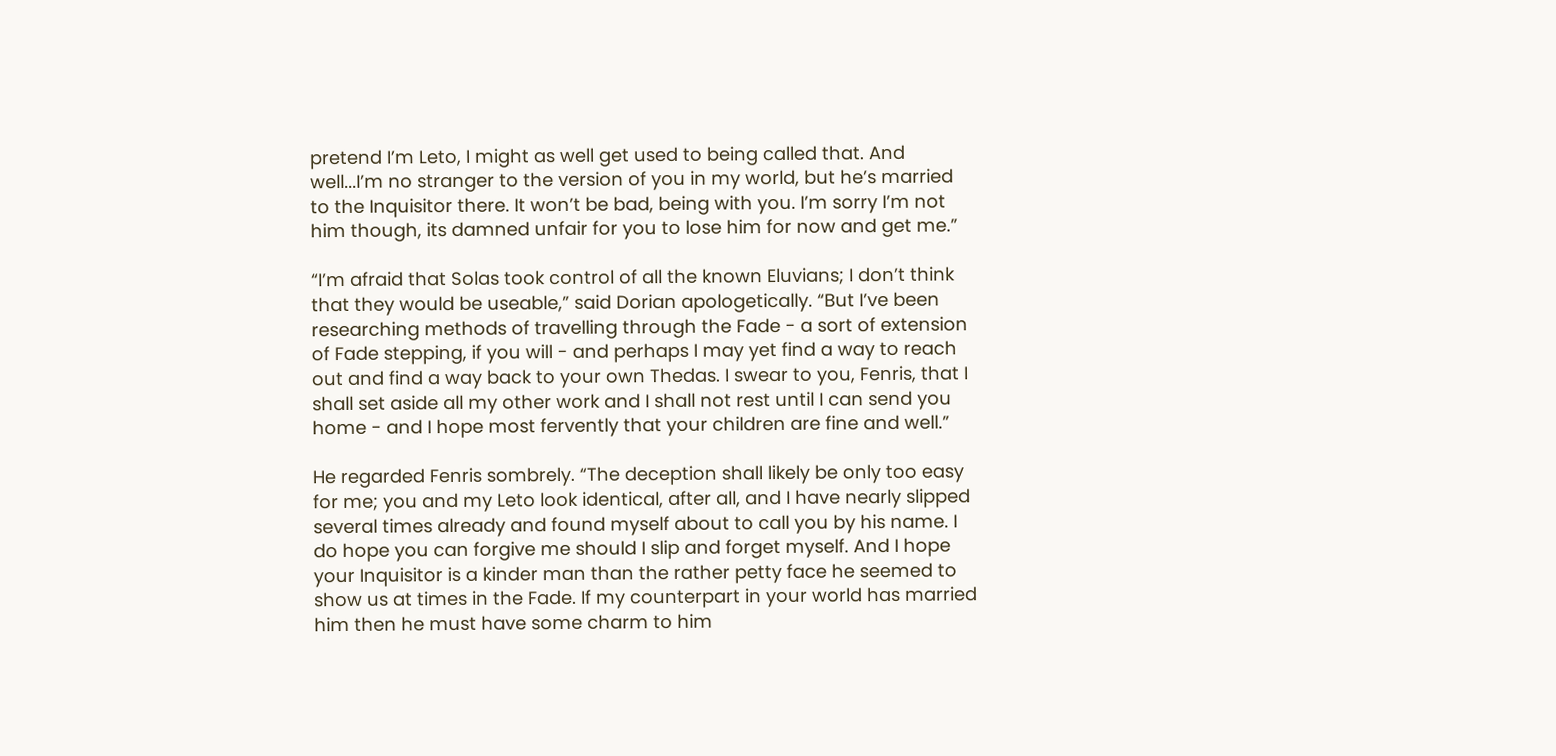pretend I’m Leto, I might as well get used to being called that. And well...I’m no stranger to the version of you in my world, but he’s married to the Inquisitor there. It won’t be bad, being with you. I’m sorry I’m not him though, its damned unfair for you to lose him for now and get me.”

“I’m afraid that Solas took control of all the known Eluvians; I don’t think that they would be useable,” said Dorian apologetically. “But I’ve been researching methods of travelling through the Fade - a sort of extension of Fade stepping, if you will - and perhaps I may yet find a way to reach out and find a way back to your own Thedas. I swear to you, Fenris, that I shall set aside all my other work and I shall not rest until I can send you home - and I hope most fervently that your children are fine and well.”

He regarded Fenris sombrely. “The deception shall likely be only too easy for me; you and my Leto look identical, after all, and I have nearly slipped several times already and found myself about to call you by his name. I do hope you can forgive me should I slip and forget myself. And I hope your Inquisitor is a kinder man than the rather petty face he seemed to show us at times in the Fade. If my counterpart in your world has married him then he must have some charm to him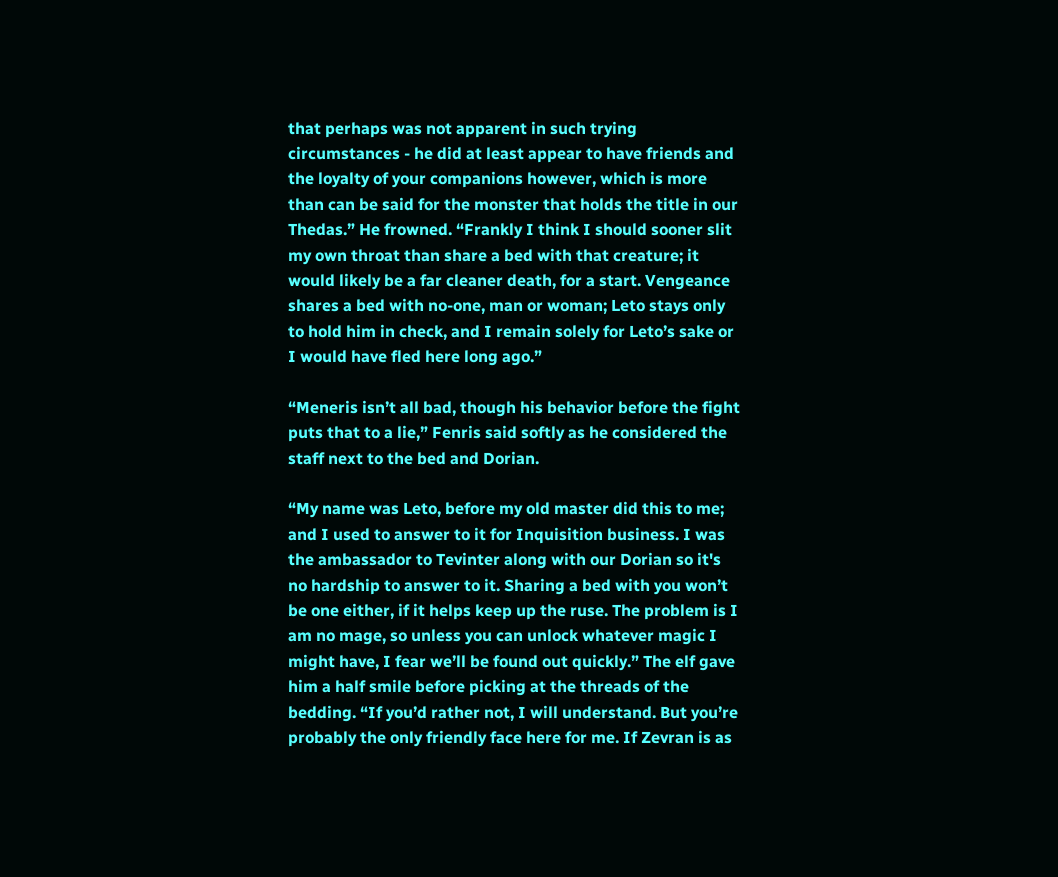that perhaps was not apparent in such trying circumstances - he did at least appear to have friends and the loyalty of your companions however, which is more than can be said for the monster that holds the title in our Thedas.” He frowned. “Frankly I think I should sooner slit my own throat than share a bed with that creature; it would likely be a far cleaner death, for a start. Vengeance shares a bed with no-one, man or woman; Leto stays only to hold him in check, and I remain solely for Leto’s sake or I would have fled here long ago.”

“Meneris isn’t all bad, though his behavior before the fight puts that to a lie,” Fenris said softly as he considered the staff next to the bed and Dorian.

“My name was Leto, before my old master did this to me; and I used to answer to it for Inquisition business. I was the ambassador to Tevinter along with our Dorian so it's no hardship to answer to it. Sharing a bed with you won’t be one either, if it helps keep up the ruse. The problem is I am no mage, so unless you can unlock whatever magic I might have, I fear we’ll be found out quickly.” The elf gave him a half smile before picking at the threads of the bedding. “If you’d rather not, I will understand. But you’re probably the only friendly face here for me. If Zevran is as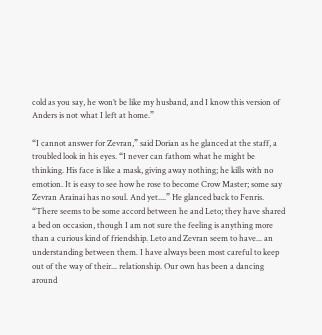cold as you say, he won’t be like my husband, and I know this version of Anders is not what I left at home.”

“I cannot answer for Zevran,” said Dorian as he glanced at the staff, a troubled look in his eyes. “I never can fathom what he might be thinking. His face is like a mask, giving away nothing; he kills with no emotion. It is easy to see how he rose to become Crow Master; some say Zevran Arainai has no soul. And yet....” He glanced back to Fenris. “There seems to be some accord between he and Leto; they have shared a bed on occasion, though I am not sure the feeling is anything more than a curious kind of friendship. Leto and Zevran seem to have... an understanding between them. I have always been most careful to keep out of the way of their... relationship. Our own has been a dancing around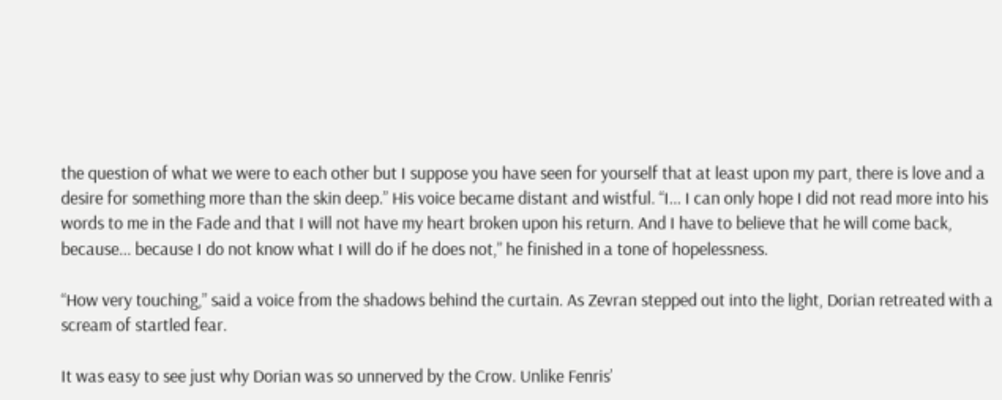the question of what we were to each other but I suppose you have seen for yourself that at least upon my part, there is love and a desire for something more than the skin deep.” His voice became distant and wistful. “I... I can only hope I did not read more into his words to me in the Fade and that I will not have my heart broken upon his return. And I have to believe that he will come back, because... because I do not know what I will do if he does not,” he finished in a tone of hopelessness.

“How very touching,” said a voice from the shadows behind the curtain. As Zevran stepped out into the light, Dorian retreated with a scream of startled fear.

It was easy to see just why Dorian was so unnerved by the Crow. Unlike Fenris’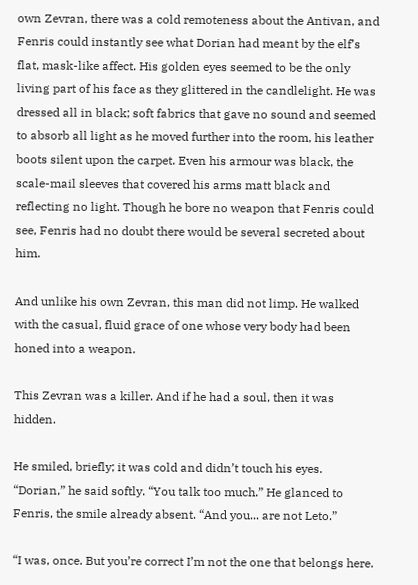own Zevran, there was a cold remoteness about the Antivan, and Fenris could instantly see what Dorian had meant by the elf’s flat, mask-like affect. His golden eyes seemed to be the only living part of his face as they glittered in the candlelight. He was dressed all in black; soft fabrics that gave no sound and seemed to absorb all light as he moved further into the room, his leather boots silent upon the carpet. Even his armour was black, the scale-mail sleeves that covered his arms matt black and reflecting no light. Though he bore no weapon that Fenris could see, Fenris had no doubt there would be several secreted about him.

And unlike his own Zevran, this man did not limp. He walked with the casual, fluid grace of one whose very body had been honed into a weapon.

This Zevran was a killer. And if he had a soul, then it was hidden.

He smiled, briefly; it was cold and didn’t touch his eyes. “Dorian,” he said softly. “You talk too much.” He glanced to Fenris, the smile already absent. “And you... are not Leto.”

“I was, once. But you’re correct I’m not the one that belongs here.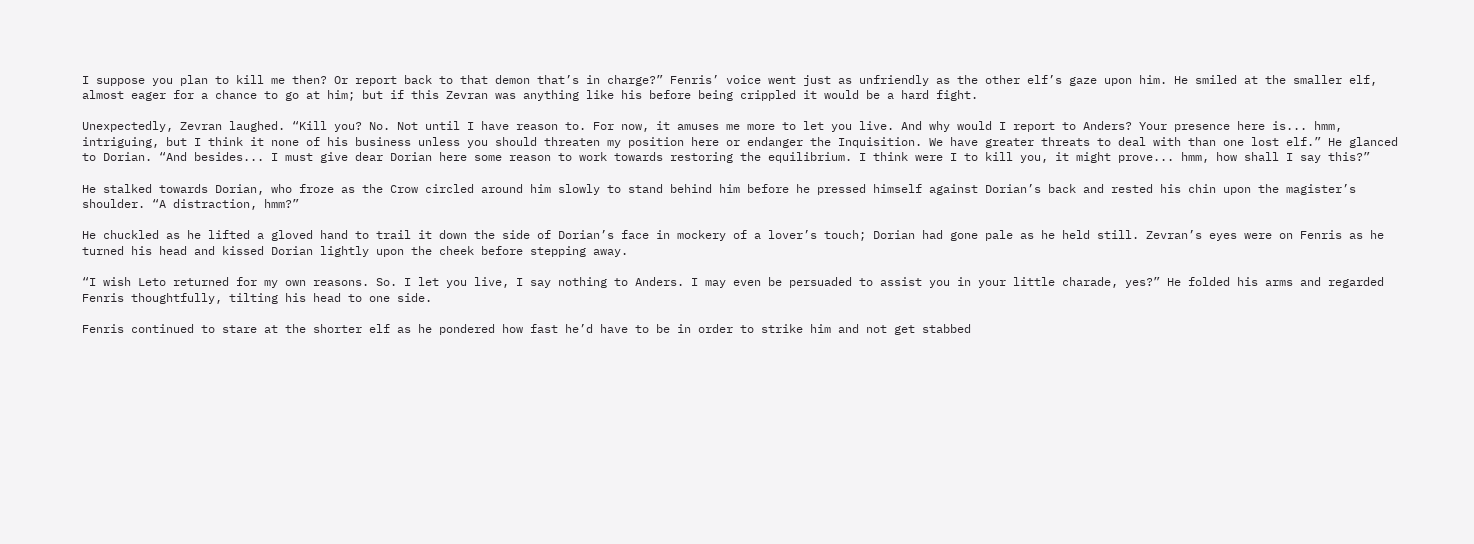I suppose you plan to kill me then? Or report back to that demon that’s in charge?” Fenris’ voice went just as unfriendly as the other elf’s gaze upon him. He smiled at the smaller elf, almost eager for a chance to go at him; but if this Zevran was anything like his before being crippled it would be a hard fight.

Unexpectedly, Zevran laughed. “Kill you? No. Not until I have reason to. For now, it amuses me more to let you live. And why would I report to Anders? Your presence here is... hmm, intriguing, but I think it none of his business unless you should threaten my position here or endanger the Inquisition. We have greater threats to deal with than one lost elf.” He glanced to Dorian. “And besides... I must give dear Dorian here some reason to work towards restoring the equilibrium. I think were I to kill you, it might prove... hmm, how shall I say this?”

He stalked towards Dorian, who froze as the Crow circled around him slowly to stand behind him before he pressed himself against Dorian’s back and rested his chin upon the magister’s shoulder. “A distraction, hmm?”

He chuckled as he lifted a gloved hand to trail it down the side of Dorian’s face in mockery of a lover’s touch; Dorian had gone pale as he held still. Zevran’s eyes were on Fenris as he turned his head and kissed Dorian lightly upon the cheek before stepping away.

“I wish Leto returned for my own reasons. So. I let you live, I say nothing to Anders. I may even be persuaded to assist you in your little charade, yes?” He folded his arms and regarded Fenris thoughtfully, tilting his head to one side.

Fenris continued to stare at the shorter elf as he pondered how fast he’d have to be in order to strike him and not get stabbed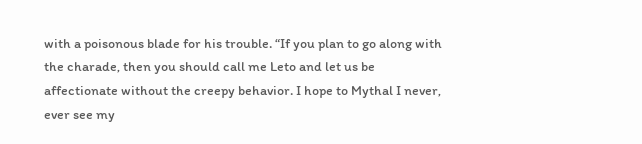with a poisonous blade for his trouble. “If you plan to go along with the charade, then you should call me Leto and let us be affectionate without the creepy behavior. I hope to Mythal I never, ever see my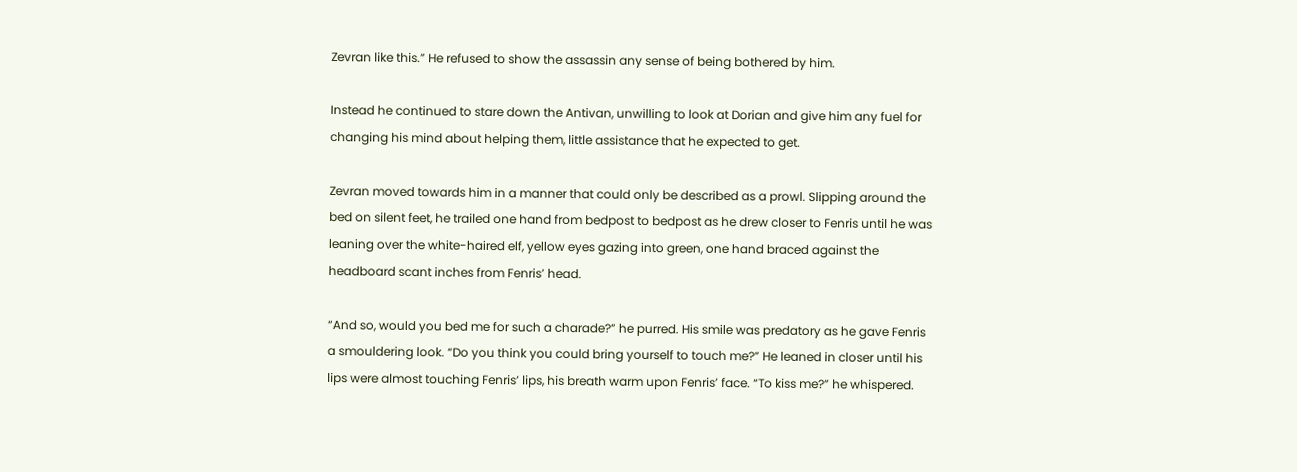Zevran like this.” He refused to show the assassin any sense of being bothered by him.

Instead he continued to stare down the Antivan, unwilling to look at Dorian and give him any fuel for changing his mind about helping them, little assistance that he expected to get.

Zevran moved towards him in a manner that could only be described as a prowl. Slipping around the bed on silent feet, he trailed one hand from bedpost to bedpost as he drew closer to Fenris until he was leaning over the white-haired elf, yellow eyes gazing into green, one hand braced against the headboard scant inches from Fenris’ head.

“And so, would you bed me for such a charade?” he purred. His smile was predatory as he gave Fenris a smouldering look. “Do you think you could bring yourself to touch me?” He leaned in closer until his lips were almost touching Fenris’ lips, his breath warm upon Fenris’ face. “To kiss me?” he whispered.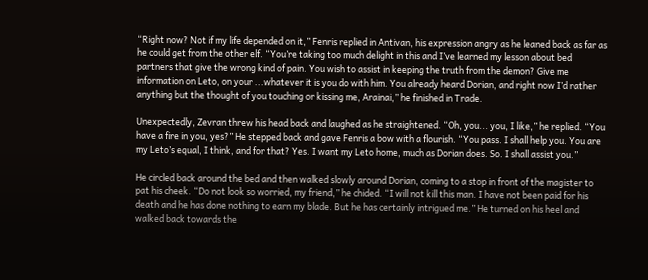“Right now? Not if my life depended on it,” Fenris replied in Antivan, his expression angry as he leaned back as far as he could get from the other elf. “You’re taking too much delight in this and I’ve learned my lesson about bed partners that give the wrong kind of pain. You wish to assist in keeping the truth from the demon? Give me information on Leto, on your ...whatever it is you do with him. You already heard Dorian, and right now I’d rather anything but the thought of you touching or kissing me, Arainai,” he finished in Trade.

Unexpectedly, Zevran threw his head back and laughed as he straightened. “Oh, you... you, I like,” he replied. “You have a fire in you, yes?” He stepped back and gave Fenris a bow with a flourish. “You pass. I shall help you. You are my Leto’s equal, I think, and for that? Yes. I want my Leto home, much as Dorian does. So. I shall assist you.”

He circled back around the bed and then walked slowly around Dorian, coming to a stop in front of the magister to pat his cheek. “Do not look so worried, my friend,” he chided. “I will not kill this man. I have not been paid for his death and he has done nothing to earn my blade. But he has certainly intrigued me.” He turned on his heel and walked back towards the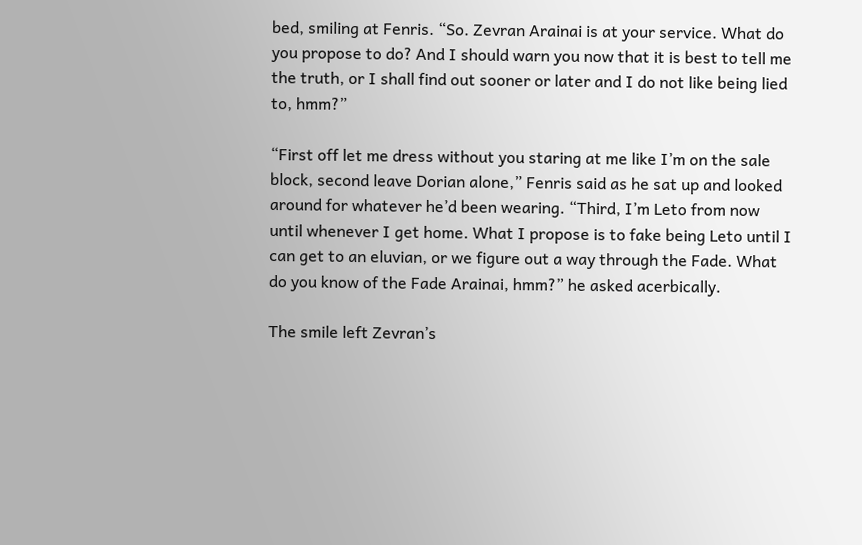bed, smiling at Fenris. “So. Zevran Arainai is at your service. What do you propose to do? And I should warn you now that it is best to tell me the truth, or I shall find out sooner or later and I do not like being lied to, hmm?”

“First off let me dress without you staring at me like I’m on the sale block, second leave Dorian alone,” Fenris said as he sat up and looked around for whatever he’d been wearing. “Third, I’m Leto from now until whenever I get home. What I propose is to fake being Leto until I can get to an eluvian, or we figure out a way through the Fade. What do you know of the Fade Arainai, hmm?” he asked acerbically.

The smile left Zevran’s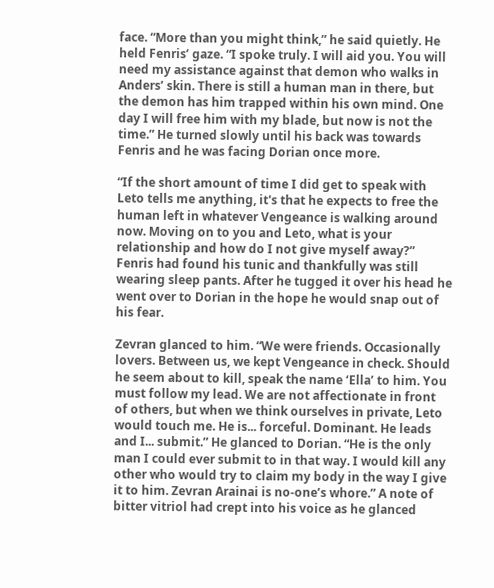face. “More than you might think,” he said quietly. He held Fenris’ gaze. “I spoke truly. I will aid you. You will need my assistance against that demon who walks in Anders’ skin. There is still a human man in there, but the demon has him trapped within his own mind. One day I will free him with my blade, but now is not the time.” He turned slowly until his back was towards Fenris and he was facing Dorian once more.

“If the short amount of time I did get to speak with Leto tells me anything, it's that he expects to free the human left in whatever Vengeance is walking around now. Moving on to you and Leto, what is your relationship and how do I not give myself away?” Fenris had found his tunic and thankfully was still wearing sleep pants. After he tugged it over his head he went over to Dorian in the hope he would snap out of his fear.

Zevran glanced to him. “We were friends. Occasionally lovers. Between us, we kept Vengeance in check. Should he seem about to kill, speak the name ‘Ella’ to him. You must follow my lead. We are not affectionate in front of others, but when we think ourselves in private, Leto would touch me. He is... forceful. Dominant. He leads and I... submit.” He glanced to Dorian. “He is the only man I could ever submit to in that way. I would kill any other who would try to claim my body in the way I give it to him. Zevran Arainai is no-one’s whore.” A note of bitter vitriol had crept into his voice as he glanced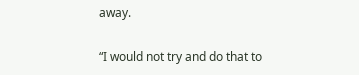away.

“I would not try and do that to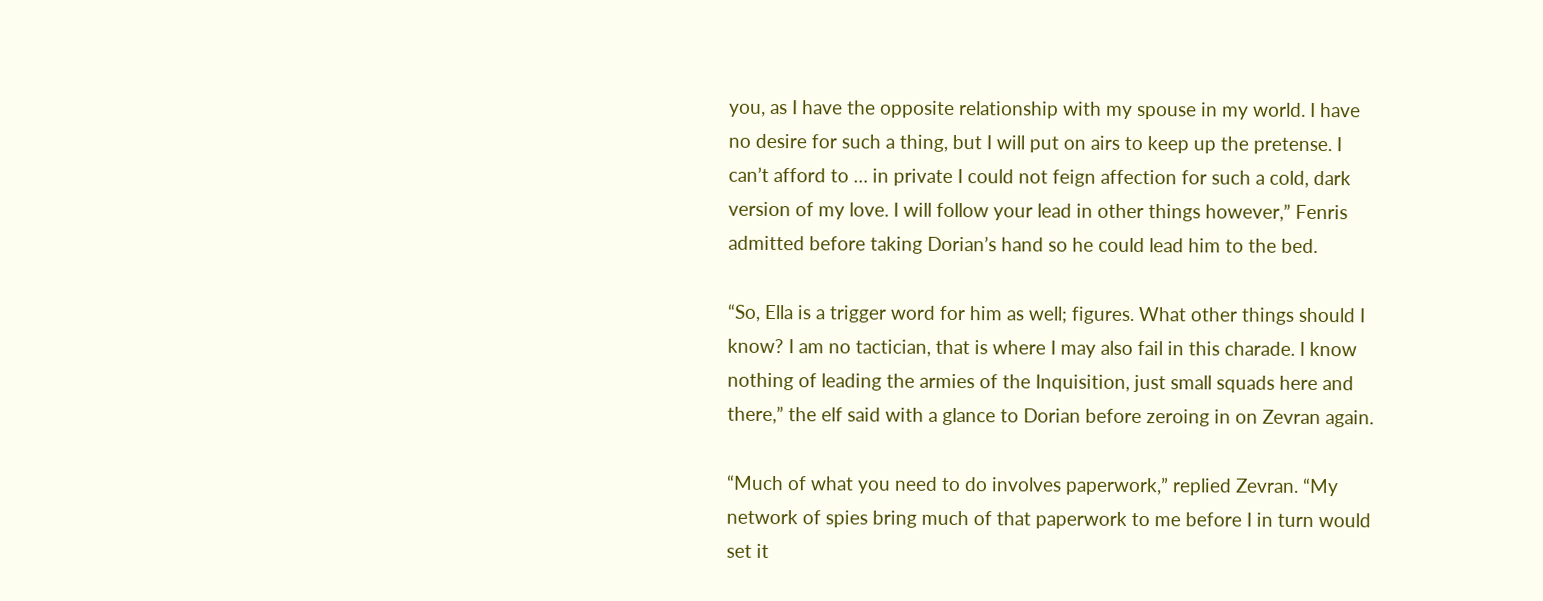you, as I have the opposite relationship with my spouse in my world. I have no desire for such a thing, but I will put on airs to keep up the pretense. I can’t afford to … in private I could not feign affection for such a cold, dark version of my love. I will follow your lead in other things however,” Fenris admitted before taking Dorian’s hand so he could lead him to the bed.

“So, Ella is a trigger word for him as well; figures. What other things should I know? I am no tactician, that is where I may also fail in this charade. I know nothing of leading the armies of the Inquisition, just small squads here and there,” the elf said with a glance to Dorian before zeroing in on Zevran again.

“Much of what you need to do involves paperwork,” replied Zevran. “My network of spies bring much of that paperwork to me before I in turn would set it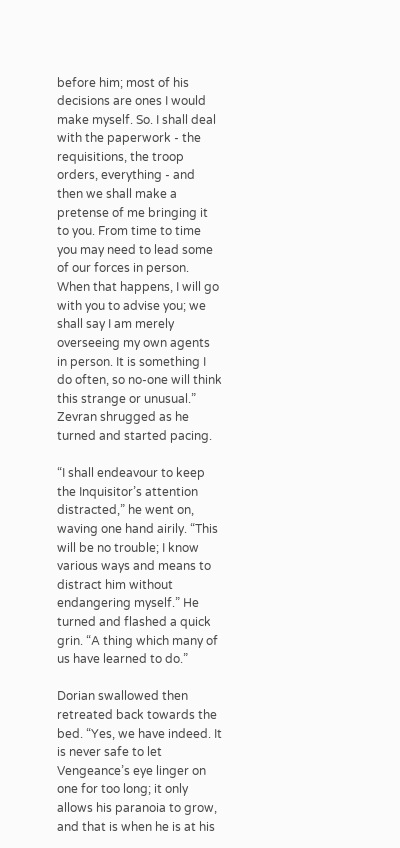before him; most of his decisions are ones I would make myself. So. I shall deal with the paperwork - the requisitions, the troop orders, everything - and then we shall make a pretense of me bringing it to you. From time to time you may need to lead some of our forces in person. When that happens, I will go with you to advise you; we shall say I am merely overseeing my own agents in person. It is something I do often, so no-one will think this strange or unusual.” Zevran shrugged as he turned and started pacing.

“I shall endeavour to keep the Inquisitor’s attention distracted,” he went on, waving one hand airily. “This will be no trouble; I know various ways and means to distract him without endangering myself.” He turned and flashed a quick grin. “A thing which many of us have learned to do.”

Dorian swallowed then retreated back towards the bed. “Yes, we have indeed. It is never safe to let Vengeance’s eye linger on one for too long; it only allows his paranoia to grow, and that is when he is at his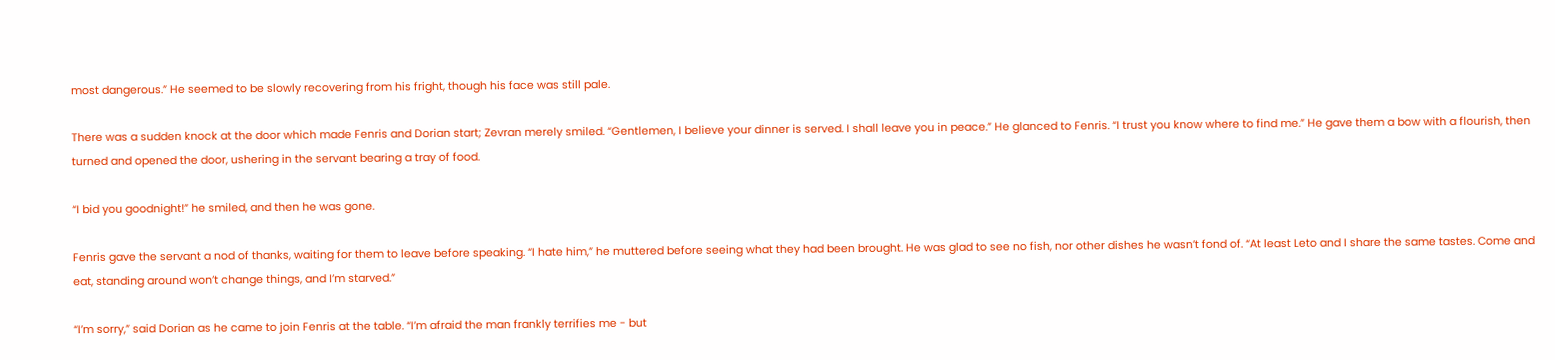most dangerous.” He seemed to be slowly recovering from his fright, though his face was still pale.

There was a sudden knock at the door which made Fenris and Dorian start; Zevran merely smiled. “Gentlemen, I believe your dinner is served. I shall leave you in peace.” He glanced to Fenris. “I trust you know where to find me.” He gave them a bow with a flourish, then turned and opened the door, ushering in the servant bearing a tray of food.

“I bid you goodnight!” he smiled, and then he was gone.

Fenris gave the servant a nod of thanks, waiting for them to leave before speaking. “I hate him,” he muttered before seeing what they had been brought. He was glad to see no fish, nor other dishes he wasn’t fond of. “At least Leto and I share the same tastes. Come and eat, standing around won’t change things, and I’m starved.”

“I’m sorry,” said Dorian as he came to join Fenris at the table. “I’m afraid the man frankly terrifies me - but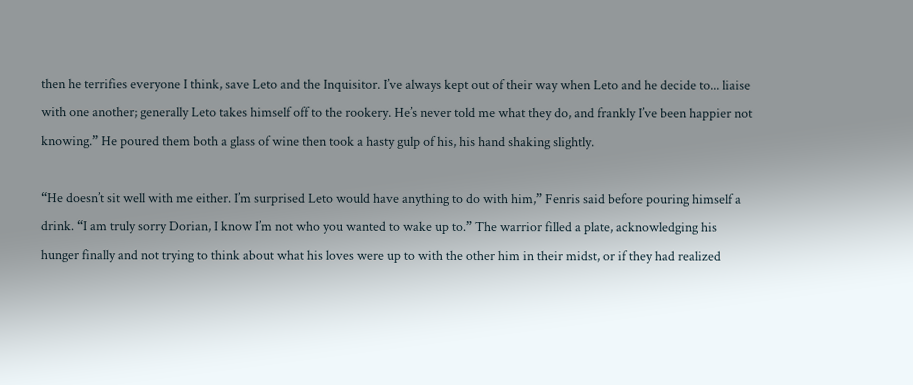then he terrifies everyone I think, save Leto and the Inquisitor. I’ve always kept out of their way when Leto and he decide to... liaise with one another; generally Leto takes himself off to the rookery. He’s never told me what they do, and frankly I’ve been happier not knowing.” He poured them both a glass of wine then took a hasty gulp of his, his hand shaking slightly.

“He doesn’t sit well with me either. I’m surprised Leto would have anything to do with him,” Fenris said before pouring himself a drink. “I am truly sorry Dorian, I know I’m not who you wanted to wake up to.” The warrior filled a plate, acknowledging his hunger finally and not trying to think about what his loves were up to with the other him in their midst, or if they had realized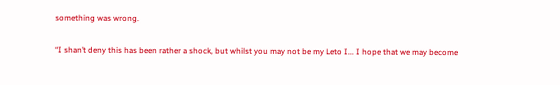something was wrong.

“I shan’t deny this has been rather a shock, but whilst you may not be my Leto I... I hope that we may become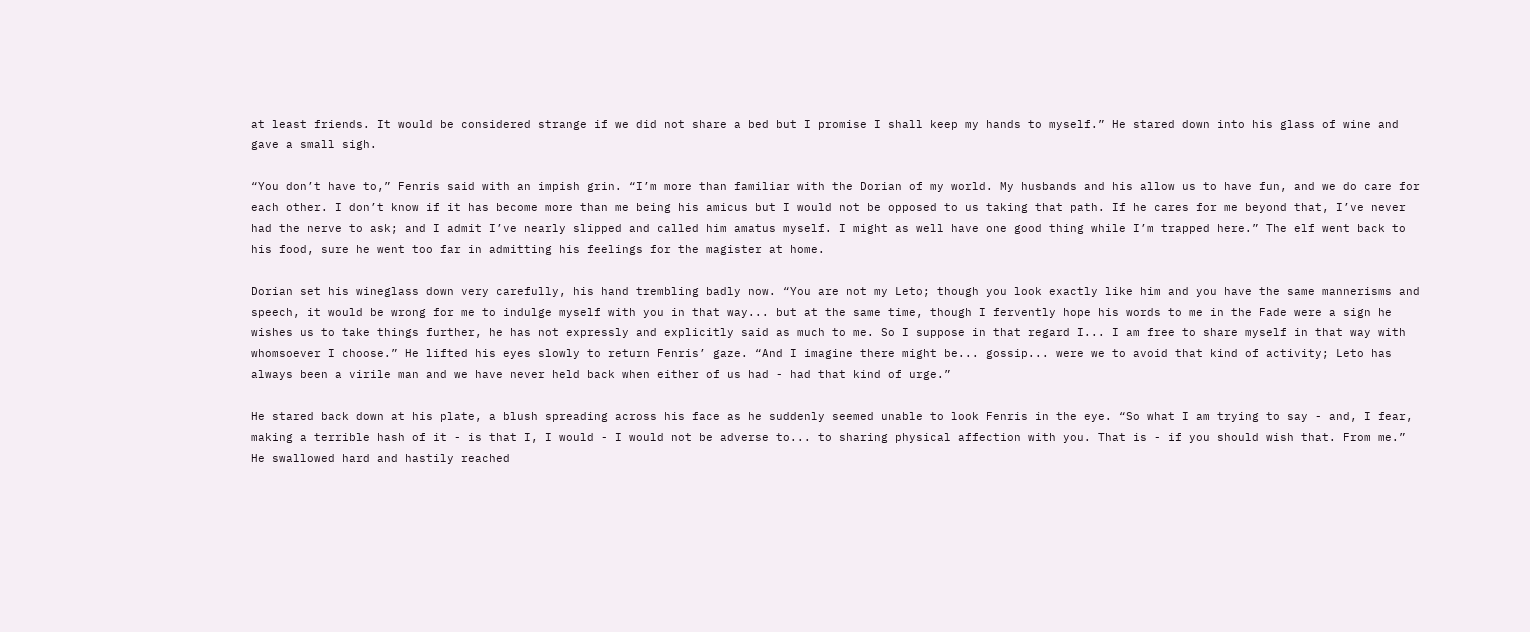at least friends. It would be considered strange if we did not share a bed but I promise I shall keep my hands to myself.” He stared down into his glass of wine and gave a small sigh.

“You don’t have to,” Fenris said with an impish grin. “I’m more than familiar with the Dorian of my world. My husbands and his allow us to have fun, and we do care for each other. I don’t know if it has become more than me being his amicus but I would not be opposed to us taking that path. If he cares for me beyond that, I’ve never had the nerve to ask; and I admit I’ve nearly slipped and called him amatus myself. I might as well have one good thing while I’m trapped here.” The elf went back to his food, sure he went too far in admitting his feelings for the magister at home.

Dorian set his wineglass down very carefully, his hand trembling badly now. “You are not my Leto; though you look exactly like him and you have the same mannerisms and speech, it would be wrong for me to indulge myself with you in that way... but at the same time, though I fervently hope his words to me in the Fade were a sign he wishes us to take things further, he has not expressly and explicitly said as much to me. So I suppose in that regard I... I am free to share myself in that way with whomsoever I choose.” He lifted his eyes slowly to return Fenris’ gaze. “And I imagine there might be... gossip... were we to avoid that kind of activity; Leto has always been a virile man and we have never held back when either of us had - had that kind of urge.”

He stared back down at his plate, a blush spreading across his face as he suddenly seemed unable to look Fenris in the eye. “So what I am trying to say - and, I fear, making a terrible hash of it - is that I, I would - I would not be adverse to... to sharing physical affection with you. That is - if you should wish that. From me.” He swallowed hard and hastily reached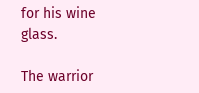for his wine glass.

The warrior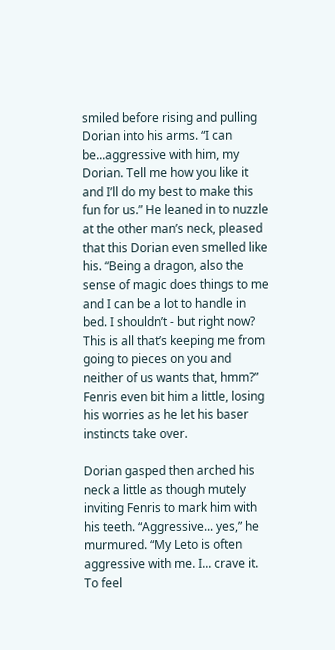smiled before rising and pulling Dorian into his arms. “I can be...aggressive with him, my Dorian. Tell me how you like it and I’ll do my best to make this fun for us.” He leaned in to nuzzle at the other man’s neck, pleased that this Dorian even smelled like his. “Being a dragon, also the sense of magic does things to me and I can be a lot to handle in bed. I shouldn’t - but right now? This is all that’s keeping me from going to pieces on you and neither of us wants that, hmm?” Fenris even bit him a little, losing his worries as he let his baser instincts take over.

Dorian gasped then arched his neck a little as though mutely inviting Fenris to mark him with his teeth. “Aggressive... yes,” he murmured. “My Leto is often aggressive with me. I... crave it. To feel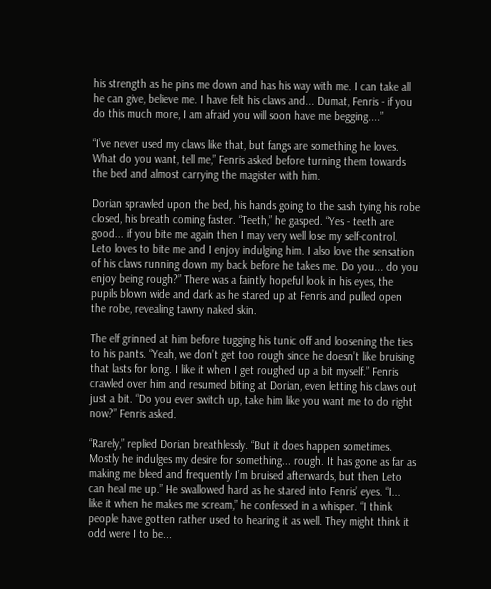his strength as he pins me down and has his way with me. I can take all he can give, believe me. I have felt his claws and... Dumat, Fenris - if you do this much more, I am afraid you will soon have me begging....”

“I’ve never used my claws like that, but fangs are something he loves. What do you want, tell me,” Fenris asked before turning them towards the bed and almost carrying the magister with him.

Dorian sprawled upon the bed, his hands going to the sash tying his robe closed, his breath coming faster. “Teeth,” he gasped. “Yes - teeth are good... if you bite me again then I may very well lose my self-control. Leto loves to bite me and I enjoy indulging him. I also love the sensation of his claws running down my back before he takes me. Do you... do you enjoy being rough?” There was a faintly hopeful look in his eyes, the pupils blown wide and dark as he stared up at Fenris and pulled open the robe, revealing tawny naked skin.

The elf grinned at him before tugging his tunic off and loosening the ties to his pants. “Yeah, we don’t get too rough since he doesn’t like bruising that lasts for long. I like it when I get roughed up a bit myself.” Fenris crawled over him and resumed biting at Dorian, even letting his claws out just a bit. “Do you ever switch up, take him like you want me to do right now?” Fenris asked.

“Rarely,” replied Dorian breathlessly. “But it does happen sometimes. Mostly he indulges my desire for something... rough. It has gone as far as making me bleed and frequently I’m bruised afterwards, but then Leto can heal me up.” He swallowed hard as he stared into Fenris’ eyes. “I... like it when he makes me scream,” he confessed in a whisper. “I think people have gotten rather used to hearing it as well. They might think it odd were I to be...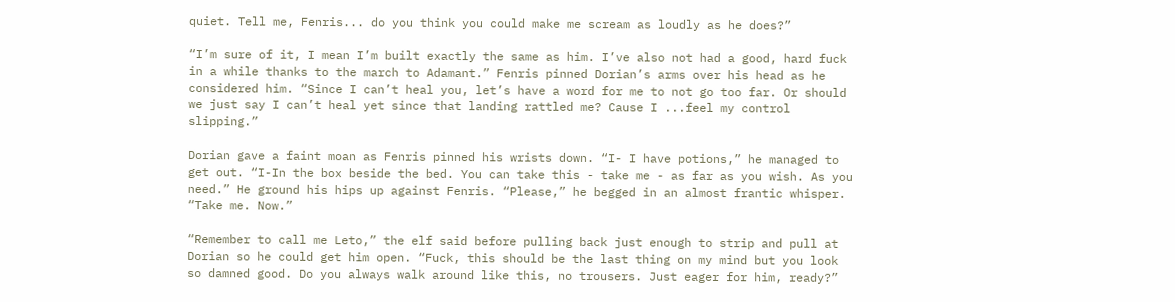quiet. Tell me, Fenris... do you think you could make me scream as loudly as he does?”

“I’m sure of it, I mean I’m built exactly the same as him. I’ve also not had a good, hard fuck in a while thanks to the march to Adamant.” Fenris pinned Dorian’s arms over his head as he considered him. “Since I can’t heal you, let’s have a word for me to not go too far. Or should we just say I can’t heal yet since that landing rattled me? Cause I ...feel my control slipping.”

Dorian gave a faint moan as Fenris pinned his wrists down. “I- I have potions,” he managed to get out. “I-In the box beside the bed. You can take this - take me - as far as you wish. As you need.” He ground his hips up against Fenris. “Please,” he begged in an almost frantic whisper. “Take me. Now.”

“Remember to call me Leto,” the elf said before pulling back just enough to strip and pull at Dorian so he could get him open. “Fuck, this should be the last thing on my mind but you look so damned good. Do you always walk around like this, no trousers. Just eager for him, ready?”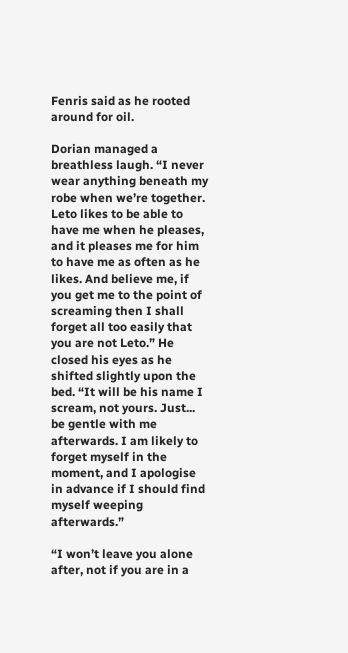Fenris said as he rooted around for oil.

Dorian managed a breathless laugh. “I never wear anything beneath my robe when we’re together. Leto likes to be able to have me when he pleases, and it pleases me for him to have me as often as he likes. And believe me, if you get me to the point of screaming then I shall forget all too easily that you are not Leto.” He closed his eyes as he shifted slightly upon the bed. “It will be his name I scream, not yours. Just... be gentle with me afterwards. I am likely to forget myself in the moment, and I apologise in advance if I should find myself weeping afterwards.”

“I won’t leave you alone after, not if you are in a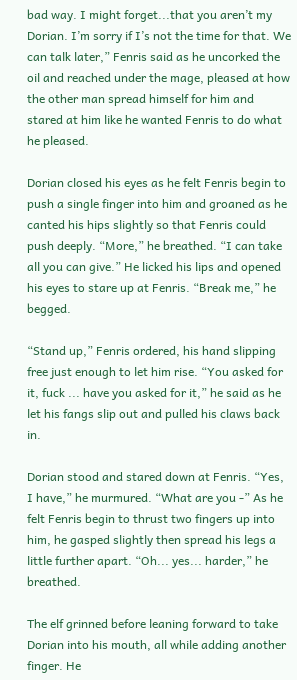bad way. I might forget...that you aren’t my Dorian. I’m sorry if I’s not the time for that. We can talk later,” Fenris said as he uncorked the oil and reached under the mage, pleased at how the other man spread himself for him and stared at him like he wanted Fenris to do what he pleased.

Dorian closed his eyes as he felt Fenris begin to push a single finger into him and groaned as he canted his hips slightly so that Fenris could push deeply. “More,” he breathed. “I can take all you can give.” He licked his lips and opened his eyes to stare up at Fenris. “Break me,” he begged.

“Stand up,” Fenris ordered, his hand slipping free just enough to let him rise. “You asked for it, fuck ... have you asked for it,” he said as he let his fangs slip out and pulled his claws back in.

Dorian stood and stared down at Fenris. “Yes, I have,” he murmured. “What are you -” As he felt Fenris begin to thrust two fingers up into him, he gasped slightly then spread his legs a little further apart. “Oh... yes... harder,” he breathed.

The elf grinned before leaning forward to take Dorian into his mouth, all while adding another finger. He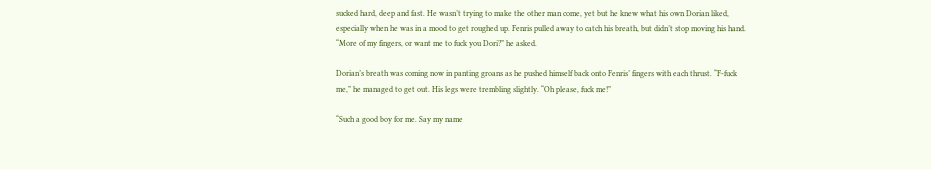sucked hard, deep and fast. He wasn’t trying to make the other man come, yet but he knew what his own Dorian liked, especially when he was in a mood to get roughed up. Fenris pulled away to catch his breath, but didn’t stop moving his hand. “More of my fingers, or want me to fuck you Dori?” he asked.

Dorian’s breath was coming now in panting groans as he pushed himself back onto Fenris’ fingers with each thrust. “F-fuck me,” he managed to get out. His legs were trembling slightly. “Oh please, fuck me!”

“Such a good boy for me. Say my name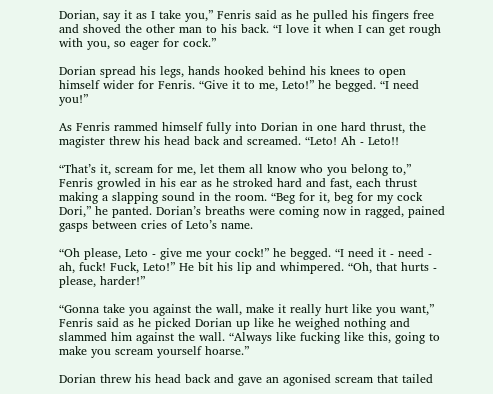Dorian, say it as I take you,” Fenris said as he pulled his fingers free and shoved the other man to his back. “I love it when I can get rough with you, so eager for cock.”

Dorian spread his legs, hands hooked behind his knees to open himself wider for Fenris. “Give it to me, Leto!” he begged. “I need you!”

As Fenris rammed himself fully into Dorian in one hard thrust, the magister threw his head back and screamed. “Leto! Ah - Leto!!

“That’s it, scream for me, let them all know who you belong to,” Fenris growled in his ear as he stroked hard and fast, each thrust making a slapping sound in the room. “Beg for it, beg for my cock Dori,” he panted. Dorian’s breaths were coming now in ragged, pained gasps between cries of Leto’s name.

“Oh please, Leto - give me your cock!” he begged. “I need it - need - ah, fuck! Fuck, Leto!” He bit his lip and whimpered. “Oh, that hurts - please, harder!”

“Gonna take you against the wall, make it really hurt like you want,” Fenris said as he picked Dorian up like he weighed nothing and slammed him against the wall. “Always like fucking like this, going to make you scream yourself hoarse.”

Dorian threw his head back and gave an agonised scream that tailed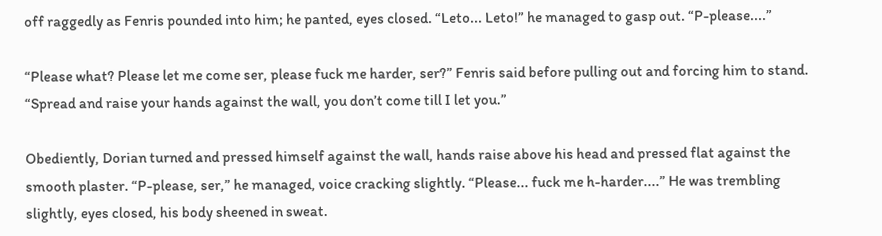off raggedly as Fenris pounded into him; he panted, eyes closed. “Leto... Leto!” he managed to gasp out. “P-please....”

“Please what? Please let me come ser, please fuck me harder, ser?” Fenris said before pulling out and forcing him to stand. “Spread and raise your hands against the wall, you don’t come till I let you.”

Obediently, Dorian turned and pressed himself against the wall, hands raise above his head and pressed flat against the smooth plaster. “P-please, ser,” he managed, voice cracking slightly. “Please... fuck me h-harder....” He was trembling slightly, eyes closed, his body sheened in sweat.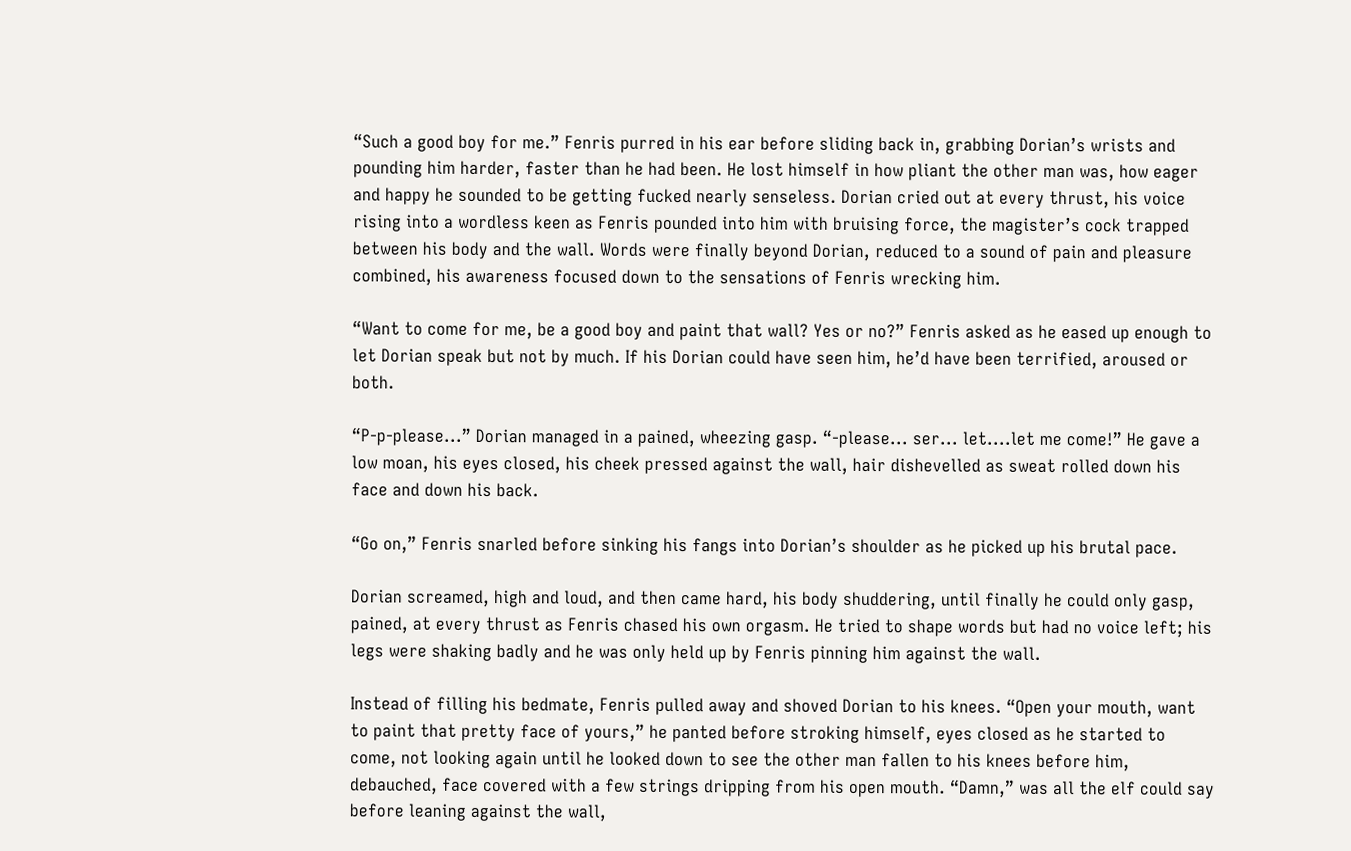“Such a good boy for me.” Fenris purred in his ear before sliding back in, grabbing Dorian’s wrists and pounding him harder, faster than he had been. He lost himself in how pliant the other man was, how eager and happy he sounded to be getting fucked nearly senseless. Dorian cried out at every thrust, his voice rising into a wordless keen as Fenris pounded into him with bruising force, the magister’s cock trapped between his body and the wall. Words were finally beyond Dorian, reduced to a sound of pain and pleasure combined, his awareness focused down to the sensations of Fenris wrecking him.

“Want to come for me, be a good boy and paint that wall? Yes or no?” Fenris asked as he eased up enough to let Dorian speak but not by much. If his Dorian could have seen him, he’d have been terrified, aroused or both.

“P-p-please...” Dorian managed in a pained, wheezing gasp. “-please... ser... let....let me come!” He gave a low moan, his eyes closed, his cheek pressed against the wall, hair dishevelled as sweat rolled down his face and down his back.

“Go on,” Fenris snarled before sinking his fangs into Dorian’s shoulder as he picked up his brutal pace.

Dorian screamed, high and loud, and then came hard, his body shuddering, until finally he could only gasp, pained, at every thrust as Fenris chased his own orgasm. He tried to shape words but had no voice left; his legs were shaking badly and he was only held up by Fenris pinning him against the wall.

Instead of filling his bedmate, Fenris pulled away and shoved Dorian to his knees. “Open your mouth, want to paint that pretty face of yours,” he panted before stroking himself, eyes closed as he started to come, not looking again until he looked down to see the other man fallen to his knees before him, debauched, face covered with a few strings dripping from his open mouth. “Damn,” was all the elf could say before leaning against the wall,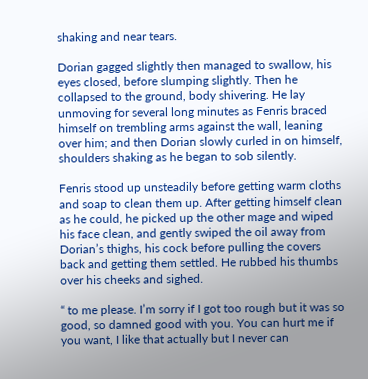shaking and near tears.

Dorian gagged slightly then managed to swallow, his eyes closed, before slumping slightly. Then he collapsed to the ground, body shivering. He lay unmoving for several long minutes as Fenris braced himself on trembling arms against the wall, leaning over him; and then Dorian slowly curled in on himself, shoulders shaking as he began to sob silently.

Fenris stood up unsteadily before getting warm cloths and soap to clean them up. After getting himself clean as he could, he picked up the other mage and wiped his face clean, and gently swiped the oil away from Dorian’s thighs, his cock before pulling the covers back and getting them settled. He rubbed his thumbs over his cheeks and sighed.

“ to me please. I’m sorry if I got too rough but it was so good, so damned good with you. You can hurt me if you want, I like that actually but I never can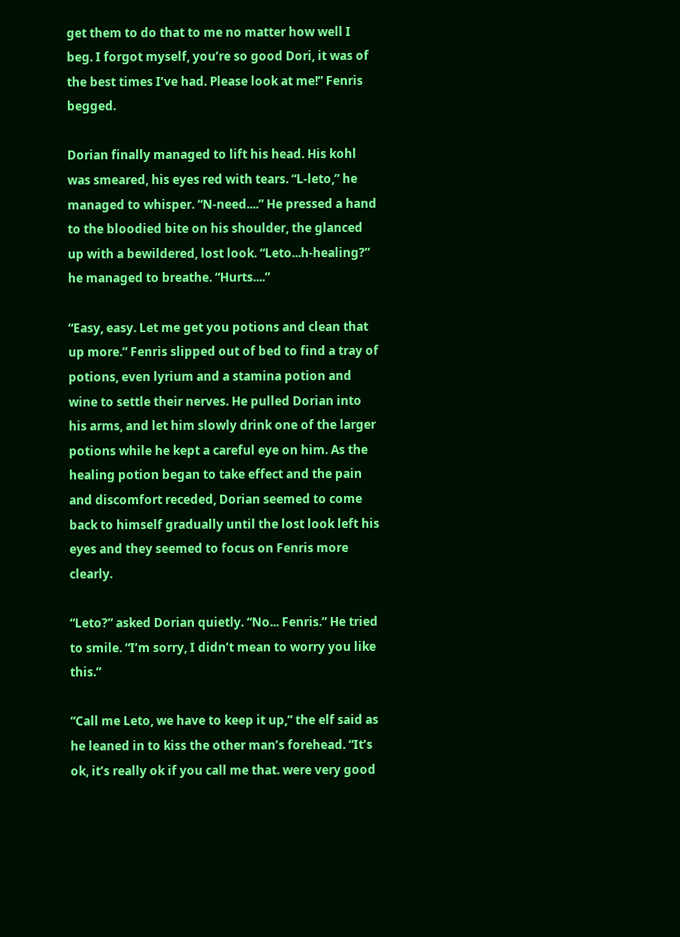get them to do that to me no matter how well I beg. I forgot myself, you’re so good Dori, it was of the best times I’ve had. Please look at me!” Fenris begged.

Dorian finally managed to lift his head. His kohl was smeared, his eyes red with tears. “L-leto,” he managed to whisper. “N-need....” He pressed a hand to the bloodied bite on his shoulder, the glanced up with a bewildered, lost look. “Leto...h-healing?” he managed to breathe. “Hurts....”

“Easy, easy. Let me get you potions and clean that up more.” Fenris slipped out of bed to find a tray of potions, even lyrium and a stamina potion and wine to settle their nerves. He pulled Dorian into his arms, and let him slowly drink one of the larger potions while he kept a careful eye on him. As the healing potion began to take effect and the pain and discomfort receded, Dorian seemed to come back to himself gradually until the lost look left his eyes and they seemed to focus on Fenris more clearly.

“Leto?” asked Dorian quietly. “No... Fenris.” He tried to smile. “I’m sorry, I didn’t mean to worry you like this.”

“Call me Leto, we have to keep it up,” the elf said as he leaned in to kiss the other man’s forehead. “It’s ok, it’s really ok if you call me that. were very good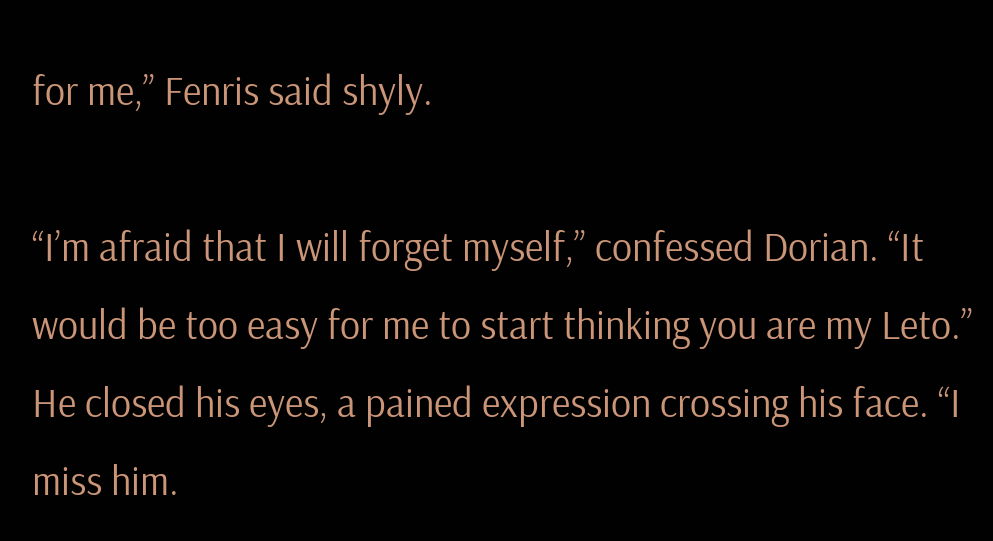for me,” Fenris said shyly.

“I’m afraid that I will forget myself,” confessed Dorian. “It would be too easy for me to start thinking you are my Leto.” He closed his eyes, a pained expression crossing his face. “I miss him.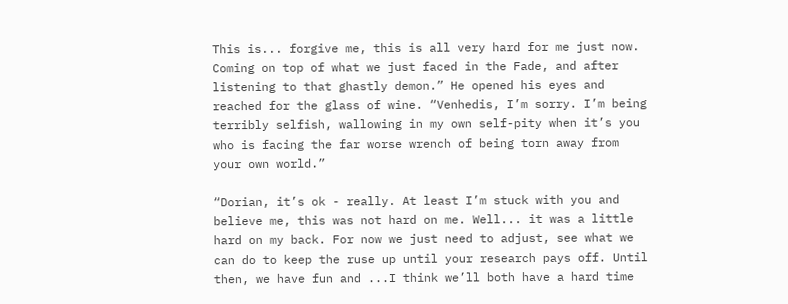This is... forgive me, this is all very hard for me just now. Coming on top of what we just faced in the Fade, and after listening to that ghastly demon.” He opened his eyes and reached for the glass of wine. “Venhedis, I’m sorry. I’m being terribly selfish, wallowing in my own self-pity when it’s you who is facing the far worse wrench of being torn away from your own world.”

“Dorian, it’s ok - really. At least I’m stuck with you and believe me, this was not hard on me. Well... it was a little hard on my back. For now we just need to adjust, see what we can do to keep the ruse up until your research pays off. Until then, we have fun and ...I think we’ll both have a hard time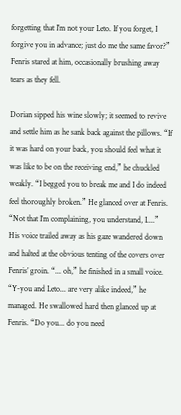forgetting that I’m not your Leto. If you forget, I forgive you in advance; just do me the same favor?” Fenris stared at him, occasionally brushing away tears as they fell.

Dorian sipped his wine slowly; it seemed to revive and settle him as he sank back against the pillows. “If it was hard on your back, you should feel what it was like to be on the receiving end,” he chuckled weakly. “I begged you to break me and I do indeed feel thoroughly broken.” He glanced over at Fenris. “Not that I’m complaining, you understand, I....” His voice trailed away as his gaze wandered down and halted at the obvious tenting of the covers over Fenris’ groin. “... oh,” he finished in a small voice. “Y-you and Leto... are very alike indeed,” he managed. He swallowed hard then glanced up at Fenris. “Do you... do you need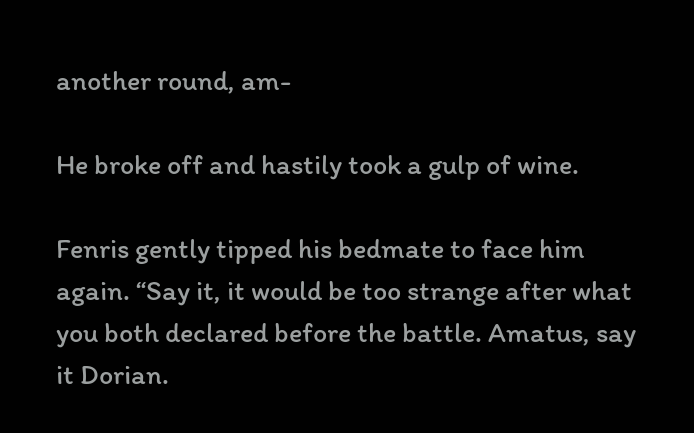another round, am-

He broke off and hastily took a gulp of wine.

Fenris gently tipped his bedmate to face him again. “Say it, it would be too strange after what you both declared before the battle. Amatus, say it Dorian.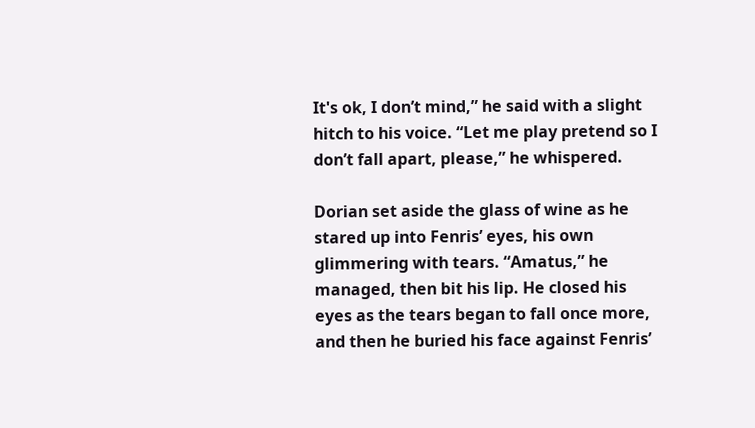It's ok, I don’t mind,” he said with a slight hitch to his voice. “Let me play pretend so I don’t fall apart, please,” he whispered.

Dorian set aside the glass of wine as he stared up into Fenris’ eyes, his own glimmering with tears. “Amatus,” he managed, then bit his lip. He closed his eyes as the tears began to fall once more, and then he buried his face against Fenris’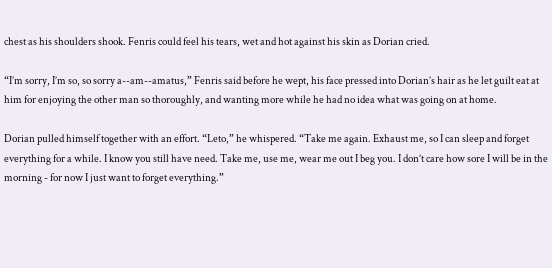chest as his shoulders shook. Fenris could feel his tears, wet and hot against his skin as Dorian cried.

“I’m sorry, I’m so, so sorry a--am--amatus,” Fenris said before he wept, his face pressed into Dorian’s hair as he let guilt eat at him for enjoying the other man so thoroughly, and wanting more while he had no idea what was going on at home.

Dorian pulled himself together with an effort. “Leto,” he whispered. “Take me again. Exhaust me, so I can sleep and forget everything for a while. I know you still have need. Take me, use me, wear me out I beg you. I don’t care how sore I will be in the morning - for now I just want to forget everything.”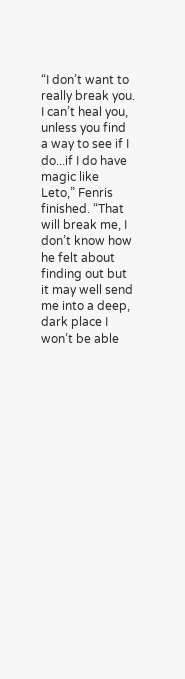“I don’t want to really break you. I can’t heal you, unless you find a way to see if I do...if I do have magic like Leto,” Fenris finished. “That will break me, I don’t know how he felt about finding out but it may well send me into a deep, dark place I won’t be able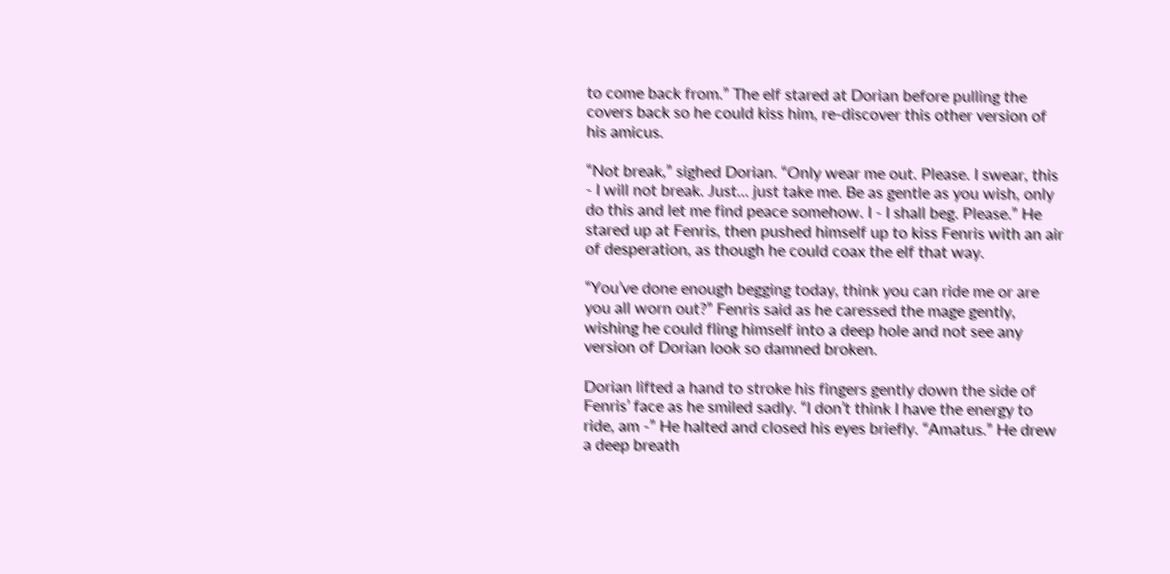to come back from.” The elf stared at Dorian before pulling the covers back so he could kiss him, re-discover this other version of his amicus.

“Not break,” sighed Dorian. “Only wear me out. Please. I swear, this - I will not break. Just... just take me. Be as gentle as you wish, only do this and let me find peace somehow. I - I shall beg. Please.” He stared up at Fenris, then pushed himself up to kiss Fenris with an air of desperation, as though he could coax the elf that way.

“You’ve done enough begging today, think you can ride me or are you all worn out?” Fenris said as he caressed the mage gently, wishing he could fling himself into a deep hole and not see any version of Dorian look so damned broken.

Dorian lifted a hand to stroke his fingers gently down the side of Fenris’ face as he smiled sadly. “I don’t think I have the energy to ride, am -” He halted and closed his eyes briefly. “Amatus.” He drew a deep breath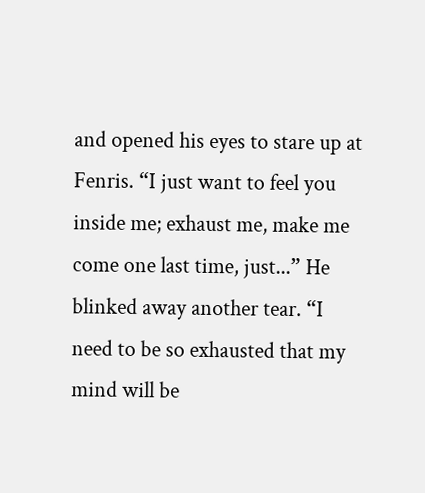and opened his eyes to stare up at Fenris. “I just want to feel you inside me; exhaust me, make me come one last time, just...” He blinked away another tear. “I need to be so exhausted that my mind will be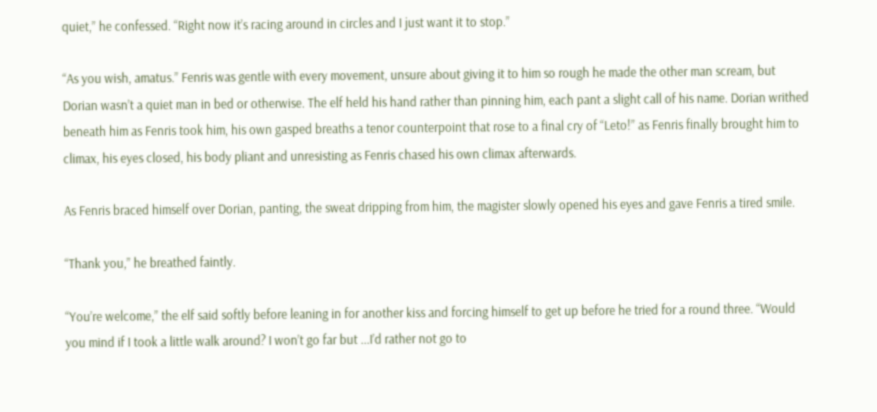quiet,” he confessed. “Right now it’s racing around in circles and I just want it to stop.”

“As you wish, amatus.” Fenris was gentle with every movement, unsure about giving it to him so rough he made the other man scream, but Dorian wasn’t a quiet man in bed or otherwise. The elf held his hand rather than pinning him, each pant a slight call of his name. Dorian writhed beneath him as Fenris took him, his own gasped breaths a tenor counterpoint that rose to a final cry of “Leto!” as Fenris finally brought him to climax, his eyes closed, his body pliant and unresisting as Fenris chased his own climax afterwards.

As Fenris braced himself over Dorian, panting, the sweat dripping from him, the magister slowly opened his eyes and gave Fenris a tired smile.

“Thank you,” he breathed faintly.

“You’re welcome,” the elf said softly before leaning in for another kiss and forcing himself to get up before he tried for a round three. “Would you mind if I took a little walk around? I won’t go far but ...I’d rather not go to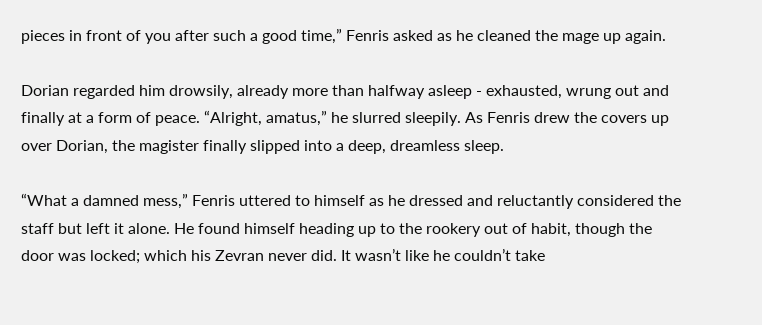pieces in front of you after such a good time,” Fenris asked as he cleaned the mage up again.

Dorian regarded him drowsily, already more than halfway asleep - exhausted, wrung out and finally at a form of peace. “Alright, amatus,” he slurred sleepily. As Fenris drew the covers up over Dorian, the magister finally slipped into a deep, dreamless sleep.

“What a damned mess,” Fenris uttered to himself as he dressed and reluctantly considered the staff but left it alone. He found himself heading up to the rookery out of habit, though the door was locked; which his Zevran never did. It wasn’t like he couldn’t take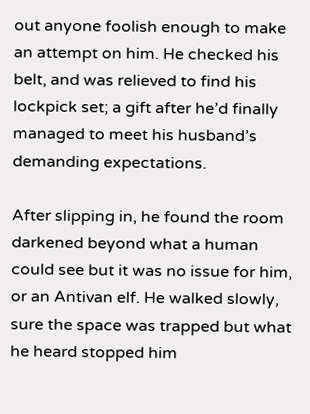out anyone foolish enough to make an attempt on him. He checked his belt, and was relieved to find his lockpick set; a gift after he’d finally managed to meet his husband’s demanding expectations.

After slipping in, he found the room darkened beyond what a human could see but it was no issue for him, or an Antivan elf. He walked slowly, sure the space was trapped but what he heard stopped him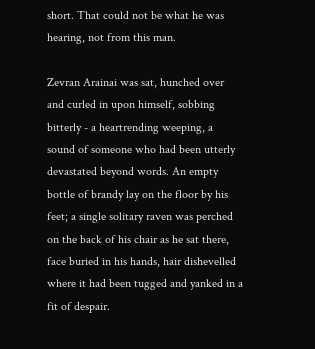short. That could not be what he was hearing, not from this man.

Zevran Arainai was sat, hunched over and curled in upon himself, sobbing bitterly - a heartrending weeping, a sound of someone who had been utterly devastated beyond words. An empty bottle of brandy lay on the floor by his feet; a single solitary raven was perched on the back of his chair as he sat there, face buried in his hands, hair dishevelled where it had been tugged and yanked in a fit of despair.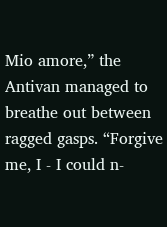Mio amore,” the Antivan managed to breathe out between ragged gasps. “Forgive me, I - I could n-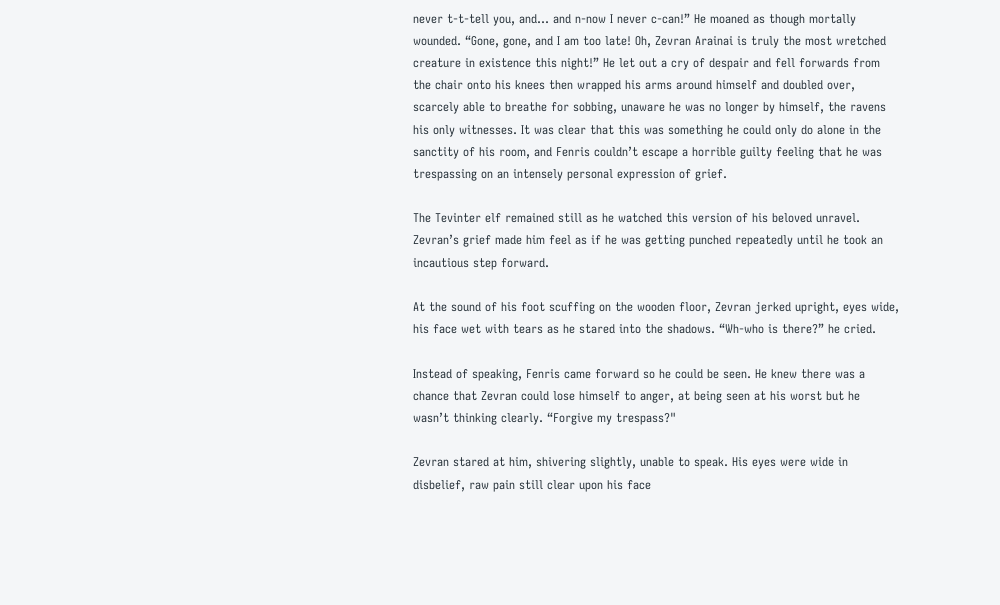never t-t-tell you, and... and n-now I never c-can!” He moaned as though mortally wounded. “Gone, gone, and I am too late! Oh, Zevran Arainai is truly the most wretched creature in existence this night!” He let out a cry of despair and fell forwards from the chair onto his knees then wrapped his arms around himself and doubled over, scarcely able to breathe for sobbing, unaware he was no longer by himself, the ravens his only witnesses. It was clear that this was something he could only do alone in the sanctity of his room, and Fenris couldn’t escape a horrible guilty feeling that he was trespassing on an intensely personal expression of grief.

The Tevinter elf remained still as he watched this version of his beloved unravel. Zevran’s grief made him feel as if he was getting punched repeatedly until he took an incautious step forward.

At the sound of his foot scuffing on the wooden floor, Zevran jerked upright, eyes wide, his face wet with tears as he stared into the shadows. “Wh-who is there?” he cried.

Instead of speaking, Fenris came forward so he could be seen. He knew there was a chance that Zevran could lose himself to anger, at being seen at his worst but he wasn’t thinking clearly. “Forgive my trespass?"

Zevran stared at him, shivering slightly, unable to speak. His eyes were wide in disbelief, raw pain still clear upon his face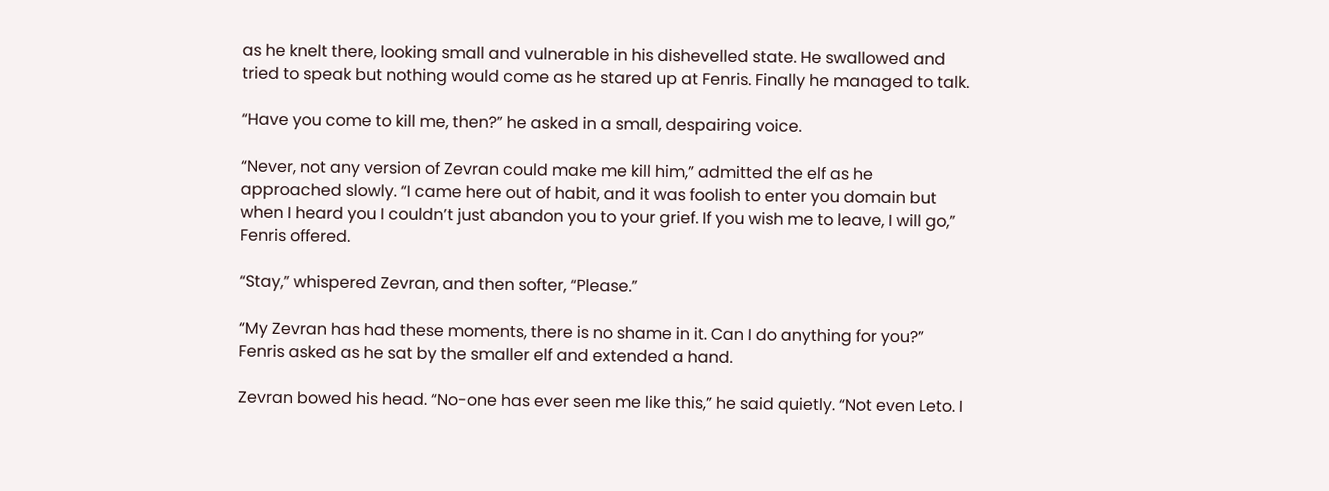as he knelt there, looking small and vulnerable in his dishevelled state. He swallowed and tried to speak but nothing would come as he stared up at Fenris. Finally he managed to talk.

“Have you come to kill me, then?” he asked in a small, despairing voice.

“Never, not any version of Zevran could make me kill him,” admitted the elf as he approached slowly. “I came here out of habit, and it was foolish to enter you domain but when I heard you I couldn’t just abandon you to your grief. If you wish me to leave, I will go,” Fenris offered.

“Stay,” whispered Zevran, and then softer, “Please.”

“My Zevran has had these moments, there is no shame in it. Can I do anything for you?” Fenris asked as he sat by the smaller elf and extended a hand.

Zevran bowed his head. “No-one has ever seen me like this,” he said quietly. “Not even Leto. I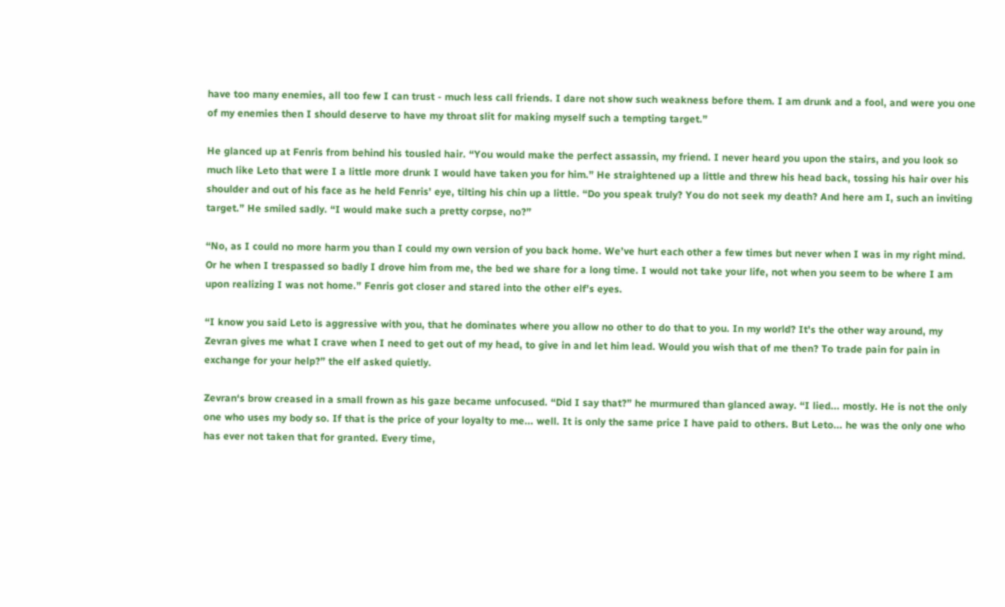have too many enemies, all too few I can trust - much less call friends. I dare not show such weakness before them. I am drunk and a fool, and were you one of my enemies then I should deserve to have my throat slit for making myself such a tempting target.”

He glanced up at Fenris from behind his tousled hair. “You would make the perfect assassin, my friend. I never heard you upon the stairs, and you look so much like Leto that were I a little more drunk I would have taken you for him.” He straightened up a little and threw his head back, tossing his hair over his shoulder and out of his face as he held Fenris’ eye, tilting his chin up a little. “Do you speak truly? You do not seek my death? And here am I, such an inviting target.” He smiled sadly. “I would make such a pretty corpse, no?”

“No, as I could no more harm you than I could my own version of you back home. We’ve hurt each other a few times but never when I was in my right mind. Or he when I trespassed so badly I drove him from me, the bed we share for a long time. I would not take your life, not when you seem to be where I am upon realizing I was not home.” Fenris got closer and stared into the other elf’s eyes.

“I know you said Leto is aggressive with you, that he dominates where you allow no other to do that to you. In my world? It's the other way around, my Zevran gives me what I crave when I need to get out of my head, to give in and let him lead. Would you wish that of me then? To trade pain for pain in exchange for your help?” the elf asked quietly.

Zevran‘s brow creased in a small frown as his gaze became unfocused. “Did I say that?” he murmured than glanced away. “I lied... mostly. He is not the only one who uses my body so. If that is the price of your loyalty to me... well. It is only the same price I have paid to others. But Leto... he was the only one who has ever not taken that for granted. Every time,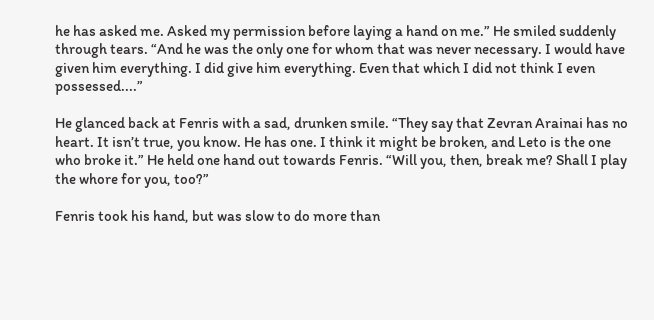he has asked me. Asked my permission before laying a hand on me.” He smiled suddenly through tears. “And he was the only one for whom that was never necessary. I would have given him everything. I did give him everything. Even that which I did not think I even possessed....”

He glanced back at Fenris with a sad, drunken smile. “They say that Zevran Arainai has no heart. It isn’t true, you know. He has one. I think it might be broken, and Leto is the one who broke it.” He held one hand out towards Fenris. “Will you, then, break me? Shall I play the whore for you, too?”

Fenris took his hand, but was slow to do more than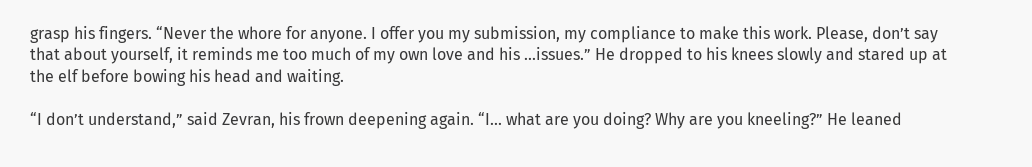grasp his fingers. “Never the whore for anyone. I offer you my submission, my compliance to make this work. Please, don’t say that about yourself, it reminds me too much of my own love and his ...issues.” He dropped to his knees slowly and stared up at the elf before bowing his head and waiting.

“I don’t understand,” said Zevran, his frown deepening again. “I... what are you doing? Why are you kneeling?” He leaned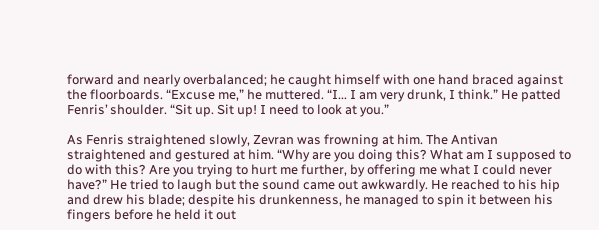forward and nearly overbalanced; he caught himself with one hand braced against the floorboards. “Excuse me,” he muttered. “I... I am very drunk, I think.” He patted Fenris’ shoulder. “Sit up. Sit up! I need to look at you.”

As Fenris straightened slowly, Zevran was frowning at him. The Antivan straightened and gestured at him. “Why are you doing this? What am I supposed to do with this? Are you trying to hurt me further, by offering me what I could never have?” He tried to laugh but the sound came out awkwardly. He reached to his hip and drew his blade; despite his drunkenness, he managed to spin it between his fingers before he held it out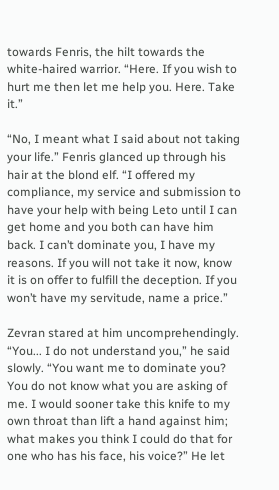towards Fenris, the hilt towards the white-haired warrior. “Here. If you wish to hurt me then let me help you. Here. Take it.”

“No, I meant what I said about not taking your life.” Fenris glanced up through his hair at the blond elf. “I offered my compliance, my service and submission to have your help with being Leto until I can get home and you both can have him back. I can’t dominate you, I have my reasons. If you will not take it now, know it is on offer to fulfill the deception. If you won’t have my servitude, name a price.”

Zevran stared at him uncomprehendingly. “You... I do not understand you,” he said slowly. “You want me to dominate you? You do not know what you are asking of me. I would sooner take this knife to my own throat than lift a hand against him; what makes you think I could do that for one who has his face, his voice?” He let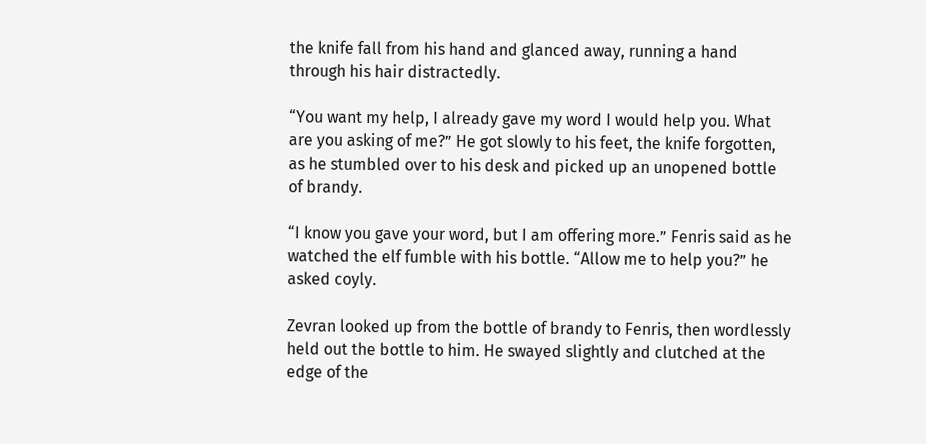the knife fall from his hand and glanced away, running a hand through his hair distractedly.

“You want my help, I already gave my word I would help you. What are you asking of me?” He got slowly to his feet, the knife forgotten, as he stumbled over to his desk and picked up an unopened bottle of brandy.

“I know you gave your word, but I am offering more.” Fenris said as he watched the elf fumble with his bottle. “Allow me to help you?” he asked coyly.

Zevran looked up from the bottle of brandy to Fenris, then wordlessly held out the bottle to him. He swayed slightly and clutched at the edge of the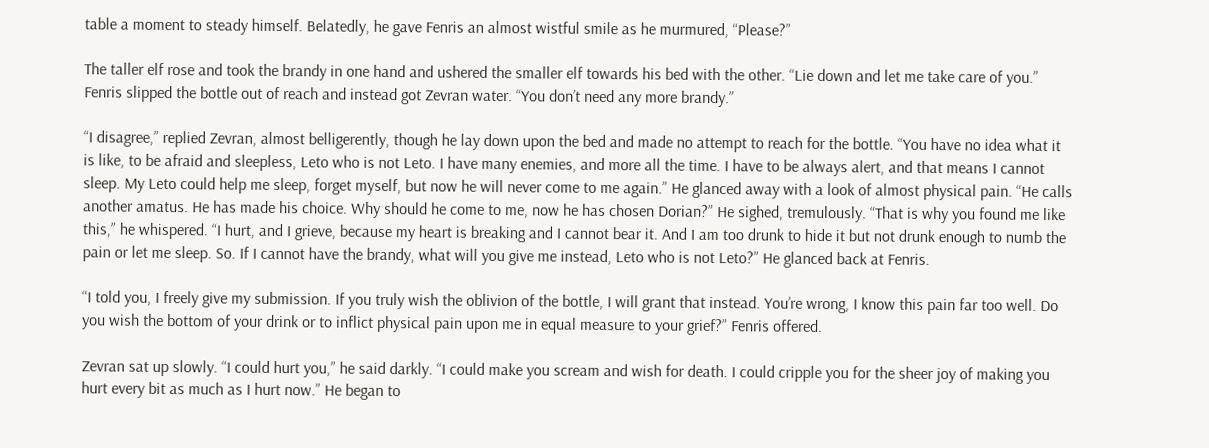table a moment to steady himself. Belatedly, he gave Fenris an almost wistful smile as he murmured, “Please?”

The taller elf rose and took the brandy in one hand and ushered the smaller elf towards his bed with the other. “Lie down and let me take care of you.” Fenris slipped the bottle out of reach and instead got Zevran water. “You don’t need any more brandy.”

“I disagree,” replied Zevran, almost belligerently, though he lay down upon the bed and made no attempt to reach for the bottle. “You have no idea what it is like, to be afraid and sleepless, Leto who is not Leto. I have many enemies, and more all the time. I have to be always alert, and that means I cannot sleep. My Leto could help me sleep, forget myself, but now he will never come to me again.” He glanced away with a look of almost physical pain. “He calls another amatus. He has made his choice. Why should he come to me, now he has chosen Dorian?” He sighed, tremulously. “That is why you found me like this,” he whispered. “I hurt, and I grieve, because my heart is breaking and I cannot bear it. And I am too drunk to hide it but not drunk enough to numb the pain or let me sleep. So. If I cannot have the brandy, what will you give me instead, Leto who is not Leto?” He glanced back at Fenris.

“I told you, I freely give my submission. If you truly wish the oblivion of the bottle, I will grant that instead. You’re wrong, I know this pain far too well. Do you wish the bottom of your drink or to inflict physical pain upon me in equal measure to your grief?” Fenris offered.

Zevran sat up slowly. “I could hurt you,” he said darkly. “I could make you scream and wish for death. I could cripple you for the sheer joy of making you hurt every bit as much as I hurt now.” He began to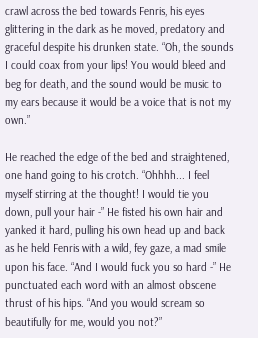crawl across the bed towards Fenris, his eyes glittering in the dark as he moved, predatory and graceful despite his drunken state. “Oh, the sounds I could coax from your lips! You would bleed and beg for death, and the sound would be music to my ears because it would be a voice that is not my own.”

He reached the edge of the bed and straightened, one hand going to his crotch. “Ohhhh... I feel myself stirring at the thought! I would tie you down, pull your hair -” He fisted his own hair and yanked it hard, pulling his own head up and back as he held Fenris with a wild, fey gaze, a mad smile upon his face. “And I would fuck you so hard -” He punctuated each word with an almost obscene thrust of his hips. “And you would scream so beautifully for me, would you not?”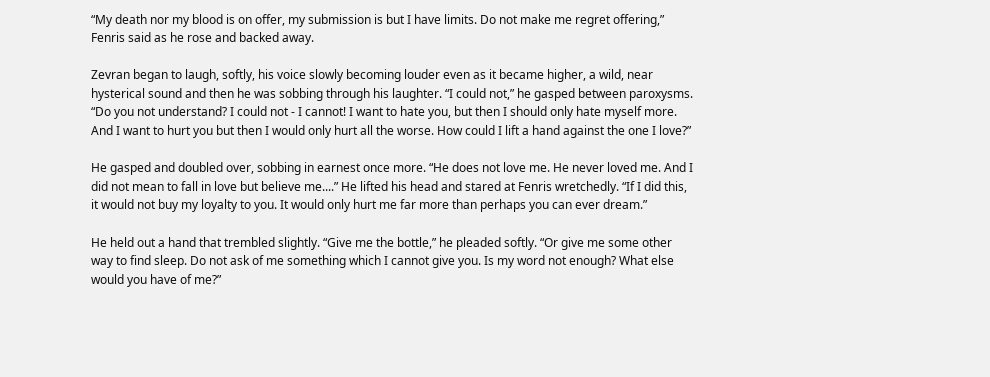“My death nor my blood is on offer, my submission is but I have limits. Do not make me regret offering,” Fenris said as he rose and backed away.

Zevran began to laugh, softly, his voice slowly becoming louder even as it became higher, a wild, near hysterical sound and then he was sobbing through his laughter. “I could not,” he gasped between paroxysms. “Do you not understand? I could not - I cannot! I want to hate you, but then I should only hate myself more. And I want to hurt you but then I would only hurt all the worse. How could I lift a hand against the one I love?”

He gasped and doubled over, sobbing in earnest once more. “He does not love me. He never loved me. And I did not mean to fall in love but believe me....” He lifted his head and stared at Fenris wretchedly. “If I did this, it would not buy my loyalty to you. It would only hurt me far more than perhaps you can ever dream.”

He held out a hand that trembled slightly. “Give me the bottle,” he pleaded softly. “Or give me some other way to find sleep. Do not ask of me something which I cannot give you. Is my word not enough? What else would you have of me?”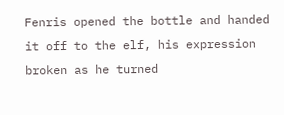Fenris opened the bottle and handed it off to the elf, his expression broken as he turned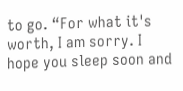to go. “For what it's worth, I am sorry. I hope you sleep soon and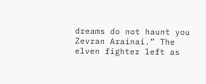dreams do not haunt you Zevran Arainai.” The elven fighter left as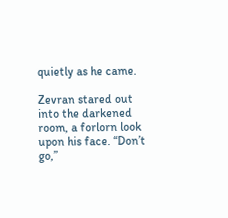quietly as he came.

Zevran stared out into the darkened room, a forlorn look upon his face. “Don’t go,”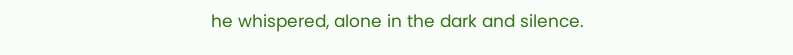he whispered, alone in the dark and silence.